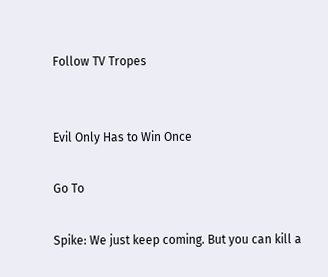Follow TV Tropes


Evil Only Has to Win Once

Go To

Spike: We just keep coming. But you can kill a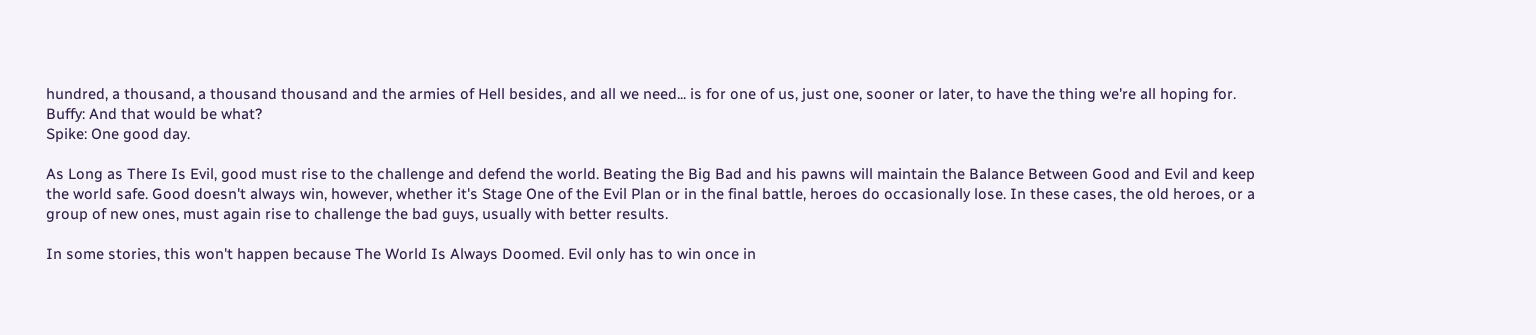hundred, a thousand, a thousand thousand and the armies of Hell besides, and all we need... is for one of us, just one, sooner or later, to have the thing we're all hoping for.
Buffy: And that would be what?
Spike: One good day.

As Long as There Is Evil, good must rise to the challenge and defend the world. Beating the Big Bad and his pawns will maintain the Balance Between Good and Evil and keep the world safe. Good doesn't always win, however, whether it's Stage One of the Evil Plan or in the final battle, heroes do occasionally lose. In these cases, the old heroes, or a group of new ones, must again rise to challenge the bad guys, usually with better results.

In some stories, this won't happen because The World Is Always Doomed. Evil only has to win once in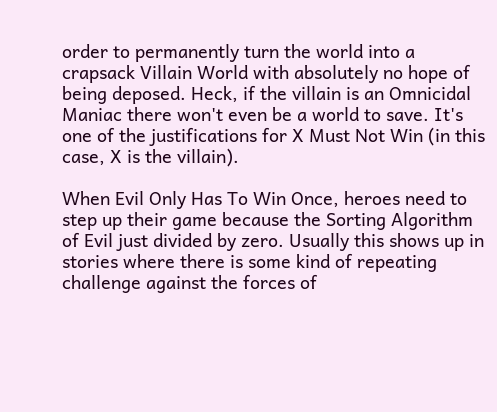order to permanently turn the world into a crapsack Villain World with absolutely no hope of being deposed. Heck, if the villain is an Omnicidal Maniac there won't even be a world to save. It's one of the justifications for X Must Not Win (in this case, X is the villain).

When Evil Only Has To Win Once, heroes need to step up their game because the Sorting Algorithm of Evil just divided by zero. Usually this shows up in stories where there is some kind of repeating challenge against the forces of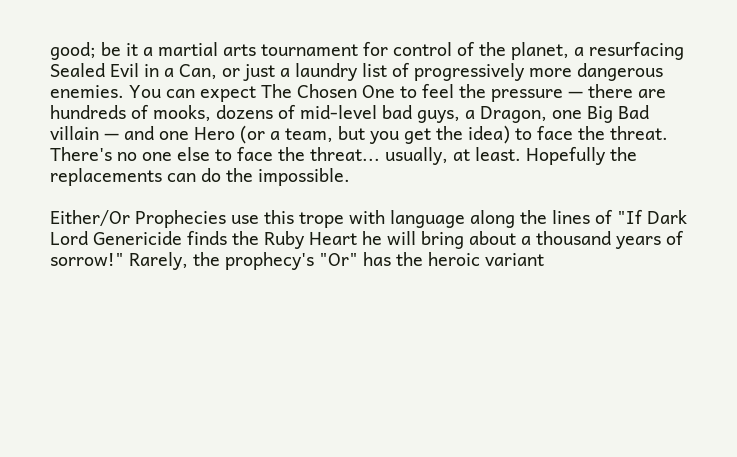good; be it a martial arts tournament for control of the planet, a resurfacing Sealed Evil in a Can, or just a laundry list of progressively more dangerous enemies. You can expect The Chosen One to feel the pressure — there are hundreds of mooks, dozens of mid-level bad guys, a Dragon, one Big Bad villain — and one Hero (or a team, but you get the idea) to face the threat. There's no one else to face the threat... usually, at least. Hopefully the replacements can do the impossible.

Either/Or Prophecies use this trope with language along the lines of "If Dark Lord Genericide finds the Ruby Heart he will bring about a thousand years of sorrow!" Rarely, the prophecy's "Or" has the heroic variant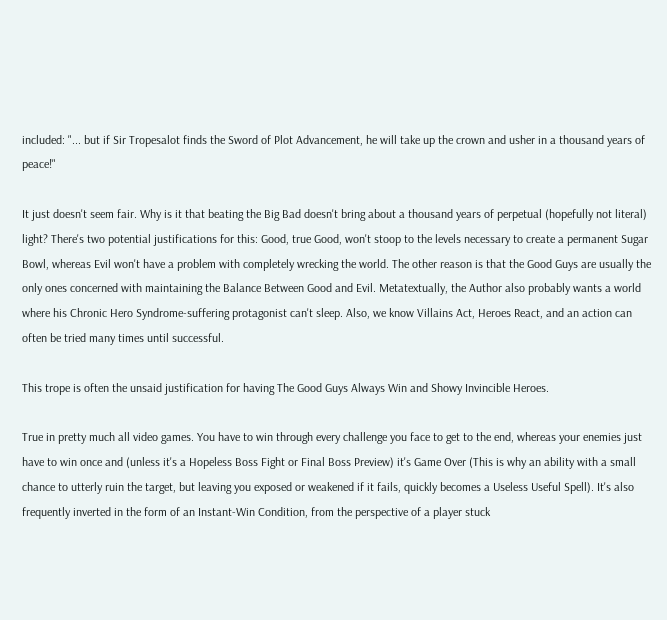included: "... but if Sir Tropesalot finds the Sword of Plot Advancement, he will take up the crown and usher in a thousand years of peace!"

It just doesn't seem fair. Why is it that beating the Big Bad doesn't bring about a thousand years of perpetual (hopefully not literal) light? There's two potential justifications for this: Good, true Good, won't stoop to the levels necessary to create a permanent Sugar Bowl, whereas Evil won't have a problem with completely wrecking the world. The other reason is that the Good Guys are usually the only ones concerned with maintaining the Balance Between Good and Evil. Metatextually, the Author also probably wants a world where his Chronic Hero Syndrome-suffering protagonist can't sleep. Also, we know Villains Act, Heroes React, and an action can often be tried many times until successful.

This trope is often the unsaid justification for having The Good Guys Always Win and Showy Invincible Heroes.

True in pretty much all video games. You have to win through every challenge you face to get to the end, whereas your enemies just have to win once and (unless it's a Hopeless Boss Fight or Final Boss Preview) it's Game Over (This is why an ability with a small chance to utterly ruin the target, but leaving you exposed or weakened if it fails, quickly becomes a Useless Useful Spell). It's also frequently inverted in the form of an Instant-Win Condition, from the perspective of a player stuck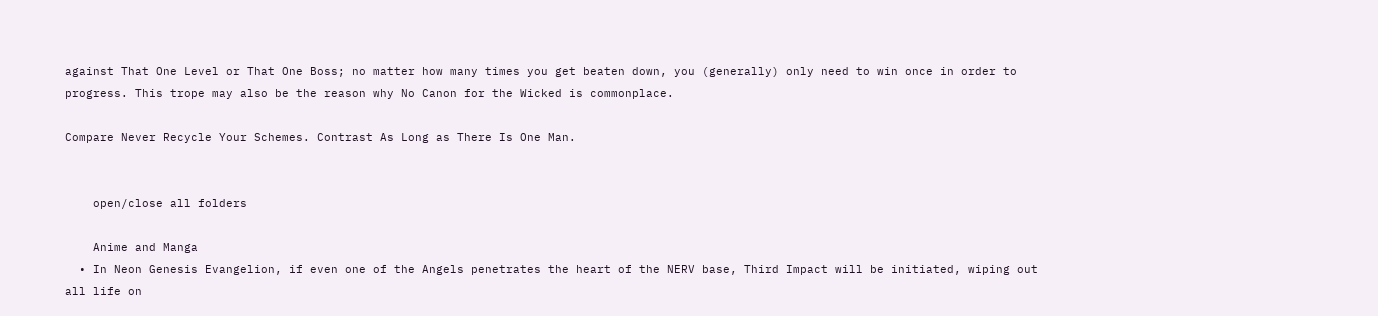against That One Level or That One Boss; no matter how many times you get beaten down, you (generally) only need to win once in order to progress. This trope may also be the reason why No Canon for the Wicked is commonplace.

Compare Never Recycle Your Schemes. Contrast As Long as There Is One Man.


    open/close all folders

    Anime and Manga
  • In Neon Genesis Evangelion, if even one of the Angels penetrates the heart of the NERV base, Third Impact will be initiated, wiping out all life on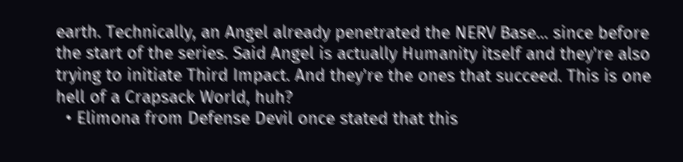earth. Technically, an Angel already penetrated the NERV Base... since before the start of the series. Said Angel is actually Humanity itself and they're also trying to initiate Third Impact. And they're the ones that succeed. This is one hell of a Crapsack World, huh?
  • Elimona from Defense Devil once stated that this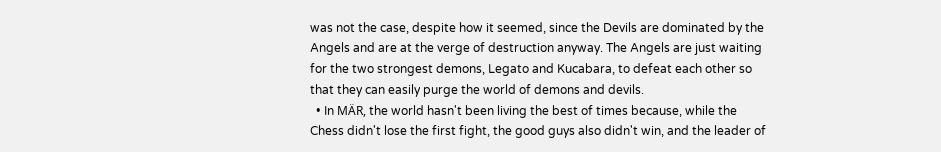was not the case, despite how it seemed, since the Devils are dominated by the Angels and are at the verge of destruction anyway. The Angels are just waiting for the two strongest demons, Legato and Kucabara, to defeat each other so that they can easily purge the world of demons and devils.
  • In MÄR, the world hasn't been living the best of times because, while the Chess didn't lose the first fight, the good guys also didn't win, and the leader of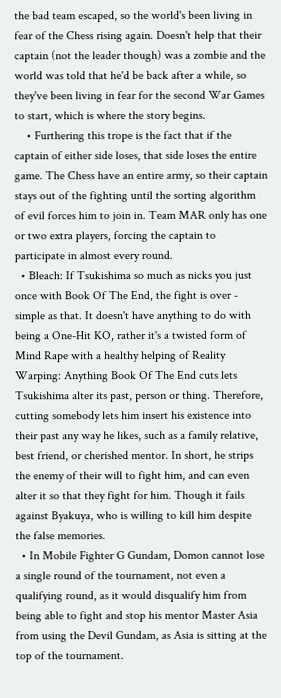the bad team escaped, so the world's been living in fear of the Chess rising again. Doesn't help that their captain (not the leader though) was a zombie and the world was told that he'd be back after a while, so they've been living in fear for the second War Games to start, which is where the story begins.
    • Furthering this trope is the fact that if the captain of either side loses, that side loses the entire game. The Chess have an entire army, so their captain stays out of the fighting until the sorting algorithm of evil forces him to join in. Team MAR only has one or two extra players, forcing the captain to participate in almost every round.
  • Bleach: If Tsukishima so much as nicks you just once with Book Of The End, the fight is over - simple as that. It doesn't have anything to do with being a One-Hit KO, rather it's a twisted form of Mind Rape with a healthy helping of Reality Warping: Anything Book Of The End cuts lets Tsukishima alter its past, person or thing. Therefore, cutting somebody lets him insert his existence into their past any way he likes, such as a family relative, best friend, or cherished mentor. In short, he strips the enemy of their will to fight him, and can even alter it so that they fight for him. Though it fails against Byakuya, who is willing to kill him despite the false memories.
  • In Mobile Fighter G Gundam, Domon cannot lose a single round of the tournament, not even a qualifying round, as it would disqualify him from being able to fight and stop his mentor Master Asia from using the Devil Gundam, as Asia is sitting at the top of the tournament.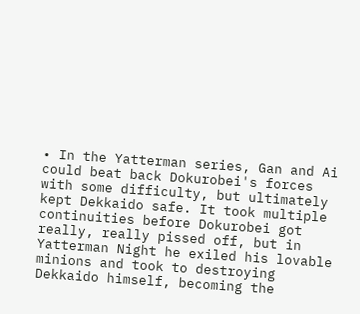• In the Yatterman series, Gan and Ai could beat back Dokurobei's forces with some difficulty, but ultimately kept Dekkaido safe. It took multiple continuities before Dokurobei got really, really pissed off, but in Yatterman Night he exiled his lovable minions and took to destroying Dekkaido himself, becoming the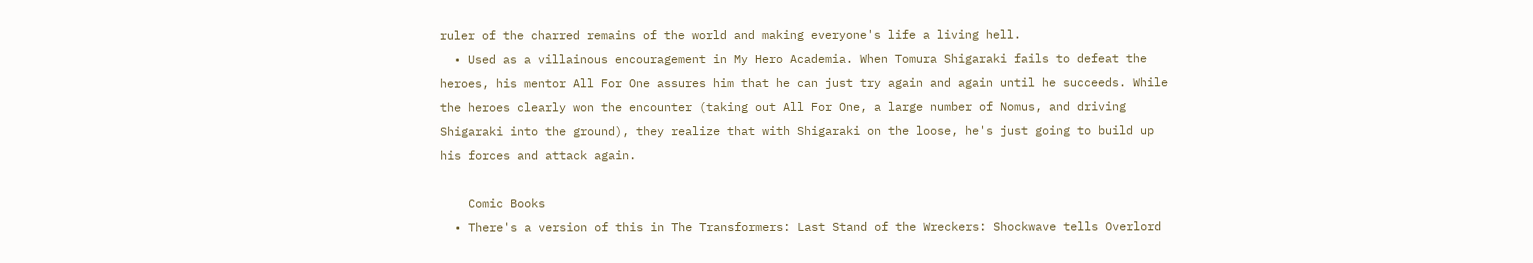ruler of the charred remains of the world and making everyone's life a living hell.
  • Used as a villainous encouragement in My Hero Academia. When Tomura Shigaraki fails to defeat the heroes, his mentor All For One assures him that he can just try again and again until he succeeds. While the heroes clearly won the encounter (taking out All For One, a large number of Nomus, and driving Shigaraki into the ground), they realize that with Shigaraki on the loose, he's just going to build up his forces and attack again.

    Comic Books
  • There's a version of this in The Transformers: Last Stand of the Wreckers: Shockwave tells Overlord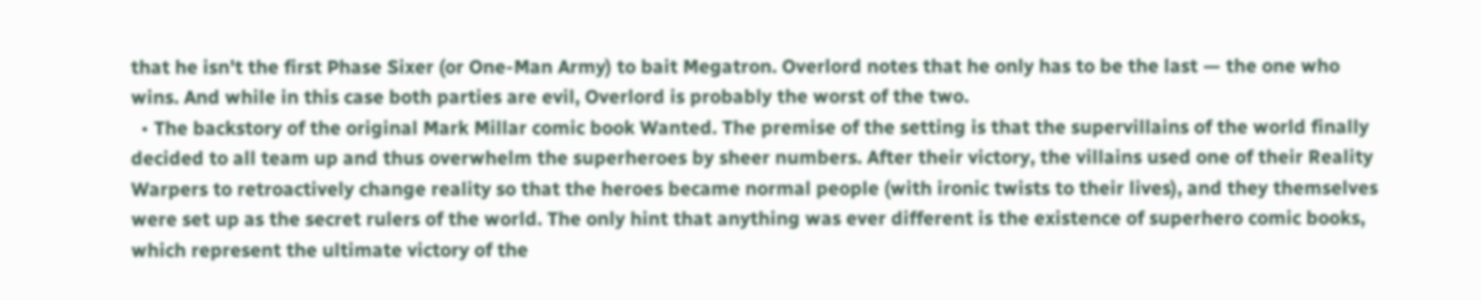that he isn't the first Phase Sixer (or One-Man Army) to bait Megatron. Overlord notes that he only has to be the last — the one who wins. And while in this case both parties are evil, Overlord is probably the worst of the two.
  • The backstory of the original Mark Millar comic book Wanted. The premise of the setting is that the supervillains of the world finally decided to all team up and thus overwhelm the superheroes by sheer numbers. After their victory, the villains used one of their Reality Warpers to retroactively change reality so that the heroes became normal people (with ironic twists to their lives), and they themselves were set up as the secret rulers of the world. The only hint that anything was ever different is the existence of superhero comic books, which represent the ultimate victory of the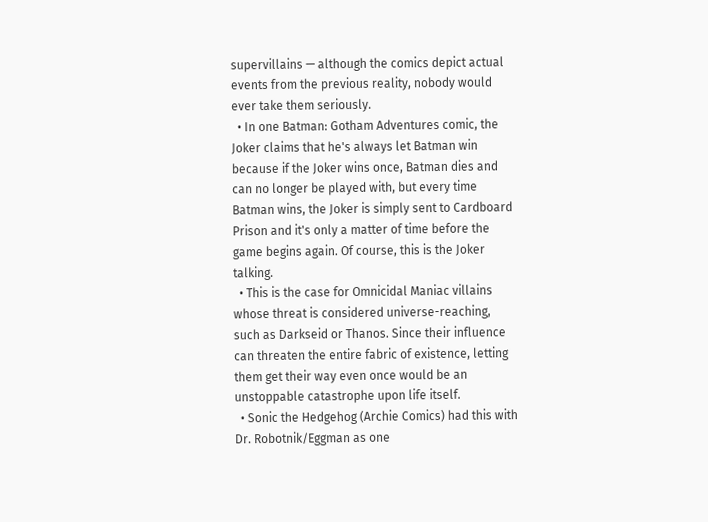supervillains — although the comics depict actual events from the previous reality, nobody would ever take them seriously.
  • In one Batman: Gotham Adventures comic, the Joker claims that he's always let Batman win because if the Joker wins once, Batman dies and can no longer be played with, but every time Batman wins, the Joker is simply sent to Cardboard Prison and it's only a matter of time before the game begins again. Of course, this is the Joker talking.
  • This is the case for Omnicidal Maniac villains whose threat is considered universe-reaching, such as Darkseid or Thanos. Since their influence can threaten the entire fabric of existence, letting them get their way even once would be an unstoppable catastrophe upon life itself.
  • Sonic the Hedgehog (Archie Comics) had this with Dr. Robotnik/Eggman as one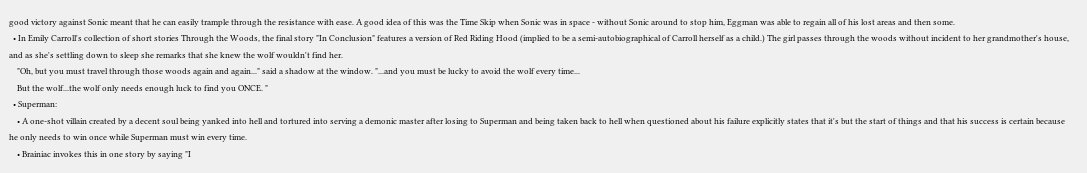good victory against Sonic meant that he can easily trample through the resistance with ease. A good idea of this was the Time Skip when Sonic was in space - without Sonic around to stop him, Eggman was able to regain all of his lost areas and then some.
  • In Emily Carroll's collection of short stories Through the Woods, the final story "In Conclusion" features a version of Red Riding Hood (implied to be a semi-autobiographical of Carroll herself as a child.) The girl passes through the woods without incident to her grandmother's house, and as she's settling down to sleep she remarks that she knew the wolf wouldn't find her.
    "Oh, but you must travel through those woods again and again..." said a shadow at the window. "...and you must be lucky to avoid the wolf every time...
    But the wolf...the wolf only needs enough luck to find you ONCE. "
  • Superman:
    • A one-shot villain created by a decent soul being yanked into hell and tortured into serving a demonic master after losing to Superman and being taken back to hell when questioned about his failure explicitly states that it's but the start of things and that his success is certain because he only needs to win once while Superman must win every time.
    • Brainiac invokes this in one story by saying "I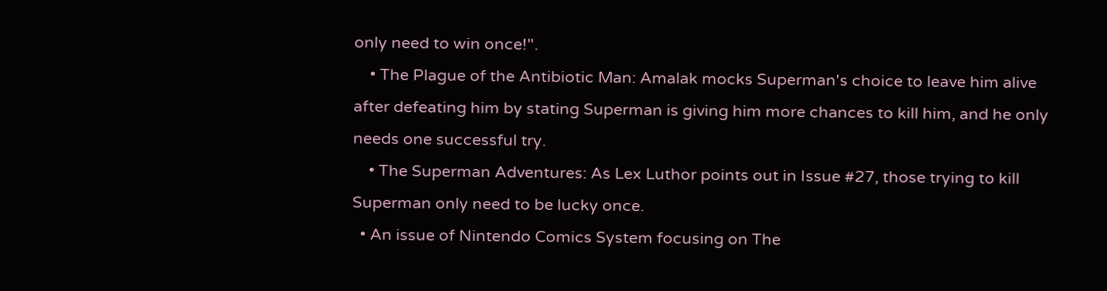only need to win once!".
    • The Plague of the Antibiotic Man: Amalak mocks Superman's choice to leave him alive after defeating him by stating Superman is giving him more chances to kill him, and he only needs one successful try.
    • The Superman Adventures: As Lex Luthor points out in Issue #27, those trying to kill Superman only need to be lucky once.
  • An issue of Nintendo Comics System focusing on The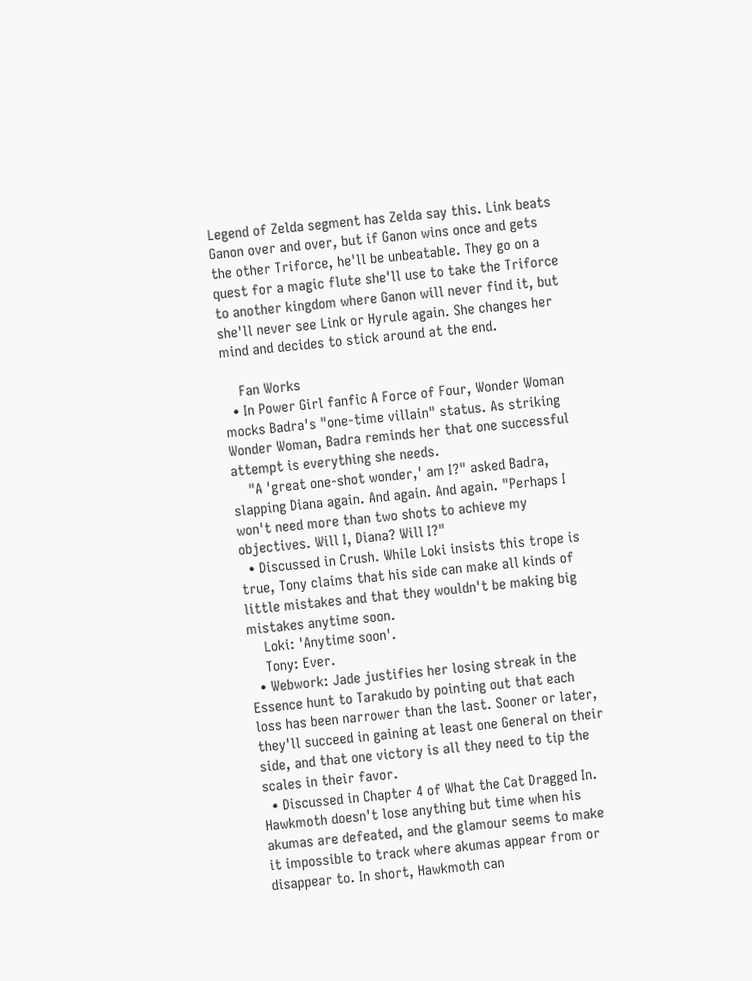Legend of Zelda segment has Zelda say this. Link beats Ganon over and over, but if Ganon wins once and gets the other Triforce, he'll be unbeatable. They go on a quest for a magic flute she'll use to take the Triforce to another kingdom where Ganon will never find it, but she'll never see Link or Hyrule again. She changes her mind and decides to stick around at the end.

    Fan Works
  • In Power Girl fanfic A Force of Four, Wonder Woman mocks Badra's "one-time villain" status. As striking Wonder Woman, Badra reminds her that one successful attempt is everything she needs.
    "A 'great one-shot wonder,' am I?" asked Badra, slapping Diana again. And again. And again. "Perhaps I won't need more than two shots to achieve my objectives. Will I, Diana? Will I?"
  • Discussed in Crush. While Loki insists this trope is true, Tony claims that his side can make all kinds of little mistakes and that they wouldn't be making big mistakes anytime soon.
    Loki: 'Anytime soon'.
    Tony: Ever.
  • Webwork: Jade justifies her losing streak in the Essence hunt to Tarakudo by pointing out that each loss has been narrower than the last. Sooner or later, they'll succeed in gaining at least one General on their side, and that one victory is all they need to tip the scales in their favor.
  • Discussed in Chapter 4 of What the Cat Dragged In. Hawkmoth doesn't lose anything but time when his akumas are defeated, and the glamour seems to make it impossible to track where akumas appear from or disappear to. In short, Hawkmoth can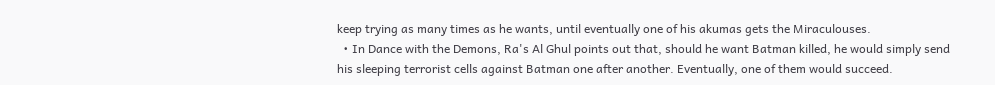keep trying as many times as he wants, until eventually one of his akumas gets the Miraculouses.
  • In Dance with the Demons, Ra's Al Ghul points out that, should he want Batman killed, he would simply send his sleeping terrorist cells against Batman one after another. Eventually, one of them would succeed.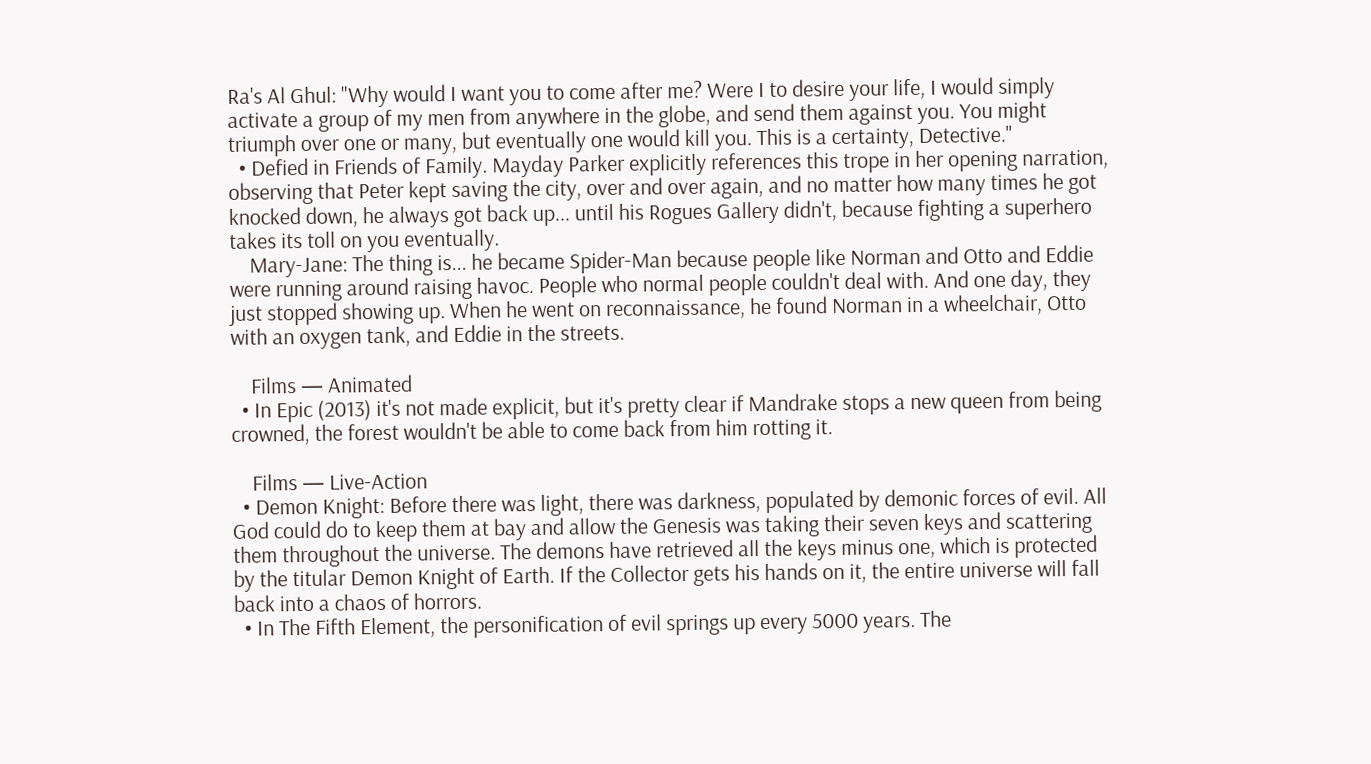Ra's Al Ghul: "Why would I want you to come after me? Were I to desire your life, I would simply activate a group of my men from anywhere in the globe, and send them against you. You might triumph over one or many, but eventually one would kill you. This is a certainty, Detective."
  • Defied in Friends of Family. Mayday Parker explicitly references this trope in her opening narration, observing that Peter kept saving the city, over and over again, and no matter how many times he got knocked down, he always got back up... until his Rogues Gallery didn't, because fighting a superhero takes its toll on you eventually.
    Mary-Jane: The thing is... he became Spider-Man because people like Norman and Otto and Eddie were running around raising havoc. People who normal people couldn't deal with. And one day, they just stopped showing up. When he went on reconnaissance, he found Norman in a wheelchair, Otto with an oxygen tank, and Eddie in the streets.

    Films — Animated
  • In Epic (2013) it's not made explicit, but it's pretty clear if Mandrake stops a new queen from being crowned, the forest wouldn't be able to come back from him rotting it.

    Films — Live-Action
  • Demon Knight: Before there was light, there was darkness, populated by demonic forces of evil. All God could do to keep them at bay and allow the Genesis was taking their seven keys and scattering them throughout the universe. The demons have retrieved all the keys minus one, which is protected by the titular Demon Knight of Earth. If the Collector gets his hands on it, the entire universe will fall back into a chaos of horrors.
  • In The Fifth Element, the personification of evil springs up every 5000 years. The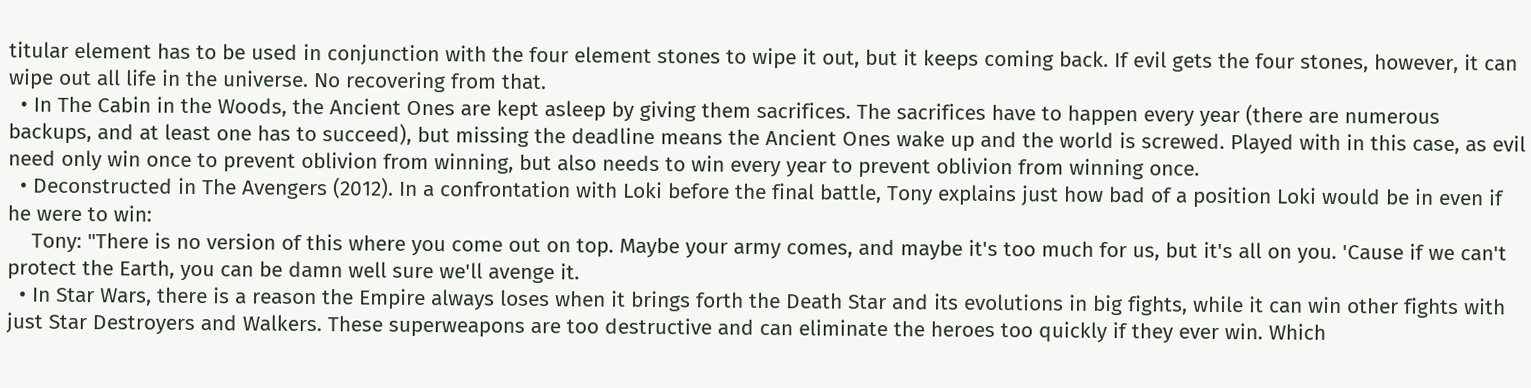titular element has to be used in conjunction with the four element stones to wipe it out, but it keeps coming back. If evil gets the four stones, however, it can wipe out all life in the universe. No recovering from that.
  • In The Cabin in the Woods, the Ancient Ones are kept asleep by giving them sacrifices. The sacrifices have to happen every year (there are numerous backups, and at least one has to succeed), but missing the deadline means the Ancient Ones wake up and the world is screwed. Played with in this case, as evil need only win once to prevent oblivion from winning, but also needs to win every year to prevent oblivion from winning once.
  • Deconstructed in The Avengers (2012). In a confrontation with Loki before the final battle, Tony explains just how bad of a position Loki would be in even if he were to win:
    Tony: "There is no version of this where you come out on top. Maybe your army comes, and maybe it's too much for us, but it's all on you. 'Cause if we can't protect the Earth, you can be damn well sure we'll avenge it.
  • In Star Wars, there is a reason the Empire always loses when it brings forth the Death Star and its evolutions in big fights, while it can win other fights with just Star Destroyers and Walkers. These superweapons are too destructive and can eliminate the heroes too quickly if they ever win. Which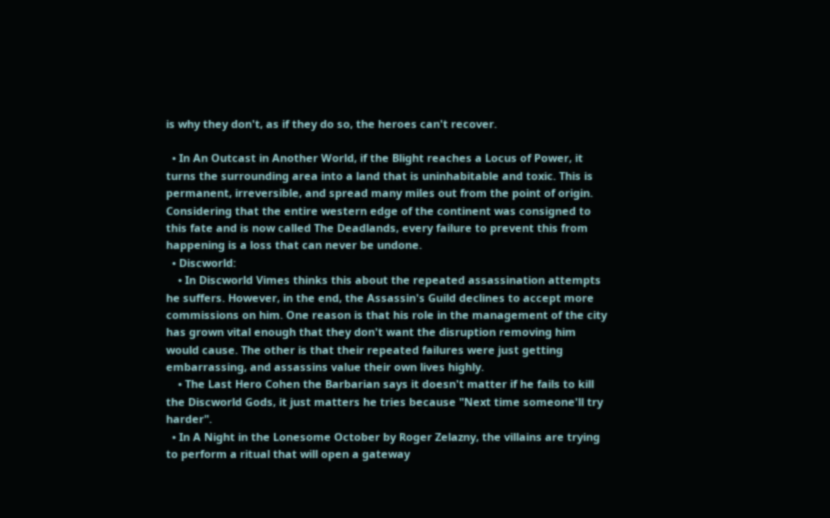is why they don't, as if they do so, the heroes can't recover.

  • In An Outcast in Another World, if the Blight reaches a Locus of Power, it turns the surrounding area into a land that is uninhabitable and toxic. This is permanent, irreversible, and spread many miles out from the point of origin. Considering that the entire western edge of the continent was consigned to this fate and is now called The Deadlands, every failure to prevent this from happening is a loss that can never be undone.
  • Discworld:
    • In Discworld Vimes thinks this about the repeated assassination attempts he suffers. However, in the end, the Assassin's Guild declines to accept more commissions on him. One reason is that his role in the management of the city has grown vital enough that they don't want the disruption removing him would cause. The other is that their repeated failures were just getting embarrassing, and assassins value their own lives highly.
    • The Last Hero Cohen the Barbarian says it doesn't matter if he fails to kill the Discworld Gods, it just matters he tries because "Next time someone'll try harder".
  • In A Night in the Lonesome October by Roger Zelazny, the villains are trying to perform a ritual that will open a gateway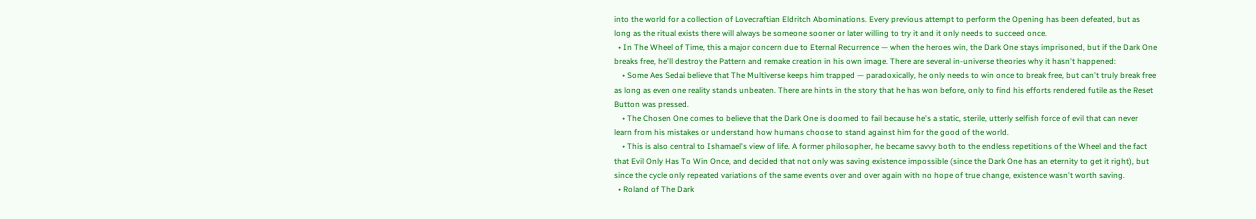into the world for a collection of Lovecraftian Eldritch Abominations. Every previous attempt to perform the Opening has been defeated, but as long as the ritual exists there will always be someone sooner or later willing to try it and it only needs to succeed once.
  • In The Wheel of Time, this a major concern due to Eternal Recurrence — when the heroes win, the Dark One stays imprisoned, but if the Dark One breaks free, he'll destroy the Pattern and remake creation in his own image. There are several in-universe theories why it hasn't happened:
    • Some Aes Sedai believe that The Multiverse keeps him trapped — paradoxically, he only needs to win once to break free, but can't truly break free as long as even one reality stands unbeaten. There are hints in the story that he has won before, only to find his efforts rendered futile as the Reset Button was pressed.
    • The Chosen One comes to believe that the Dark One is doomed to fail because he's a static, sterile, utterly selfish force of evil that can never learn from his mistakes or understand how humans choose to stand against him for the good of the world.
    • This is also central to Ishamael's view of life. A former philosopher, he became savvy both to the endless repetitions of the Wheel and the fact that Evil Only Has To Win Once, and decided that not only was saving existence impossible (since the Dark One has an eternity to get it right), but since the cycle only repeated variations of the same events over and over again with no hope of true change, existence wasn't worth saving.
  • Roland of The Dark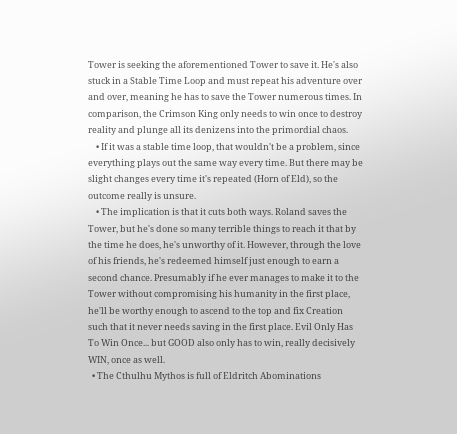Tower is seeking the aforementioned Tower to save it. He's also stuck in a Stable Time Loop and must repeat his adventure over and over, meaning he has to save the Tower numerous times. In comparison, the Crimson King only needs to win once to destroy reality and plunge all its denizens into the primordial chaos.
    • If it was a stable time loop, that wouldn't be a problem, since everything plays out the same way every time. But there may be slight changes every time it's repeated (Horn of Eld), so the outcome really is unsure.
    • The implication is that it cuts both ways. Roland saves the Tower, but he's done so many terrible things to reach it that by the time he does, he's unworthy of it. However, through the love of his friends, he's redeemed himself just enough to earn a second chance. Presumably if he ever manages to make it to the Tower without compromising his humanity in the first place, he'll be worthy enough to ascend to the top and fix Creation such that it never needs saving in the first place. Evil Only Has To Win Once... but GOOD also only has to win, really decisively WIN, once as well.
  • The Cthulhu Mythos is full of Eldritch Abominations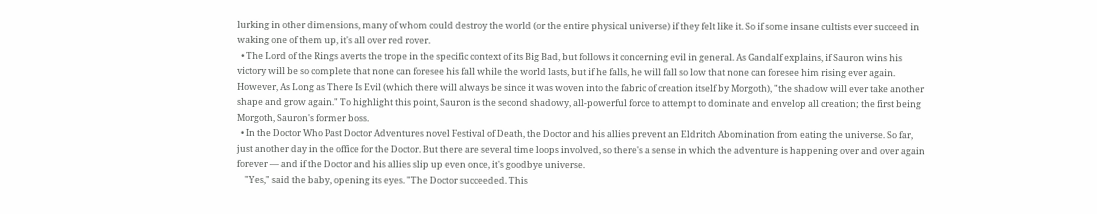lurking in other dimensions, many of whom could destroy the world (or the entire physical universe) if they felt like it. So if some insane cultists ever succeed in waking one of them up, it's all over red rover.
  • The Lord of the Rings averts the trope in the specific context of its Big Bad, but follows it concerning evil in general. As Gandalf explains, if Sauron wins his victory will be so complete that none can foresee his fall while the world lasts, but if he falls, he will fall so low that none can foresee him rising ever again. However, As Long as There Is Evil (which there will always be since it was woven into the fabric of creation itself by Morgoth), "the shadow will ever take another shape and grow again." To highlight this point, Sauron is the second shadowy, all-powerful force to attempt to dominate and envelop all creation; the first being Morgoth, Sauron's former boss.
  • In the Doctor Who Past Doctor Adventures novel Festival of Death, the Doctor and his allies prevent an Eldritch Abomination from eating the universe. So far, just another day in the office for the Doctor. But there are several time loops involved, so there's a sense in which the adventure is happening over and over again forever — and if the Doctor and his allies slip up even once, it's goodbye universe.
    "Yes," said the baby, opening its eyes. "The Doctor succeeded. This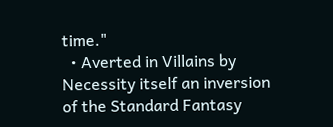time."
  • Averted in Villains by Necessity itself an inversion of the Standard Fantasy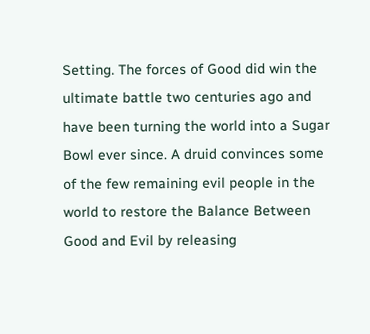Setting. The forces of Good did win the ultimate battle two centuries ago and have been turning the world into a Sugar Bowl ever since. A druid convinces some of the few remaining evil people in the world to restore the Balance Between Good and Evil by releasing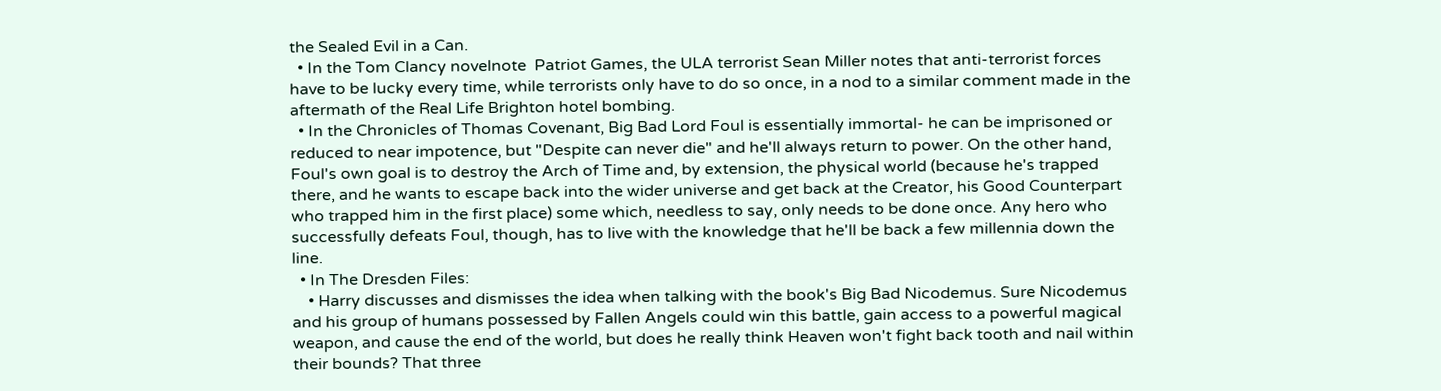the Sealed Evil in a Can.
  • In the Tom Clancy novelnote  Patriot Games, the ULA terrorist Sean Miller notes that anti-terrorist forces have to be lucky every time, while terrorists only have to do so once, in a nod to a similar comment made in the aftermath of the Real Life Brighton hotel bombing.
  • In the Chronicles of Thomas Covenant, Big Bad Lord Foul is essentially immortal- he can be imprisoned or reduced to near impotence, but "Despite can never die" and he'll always return to power. On the other hand, Foul's own goal is to destroy the Arch of Time and, by extension, the physical world (because he's trapped there, and he wants to escape back into the wider universe and get back at the Creator, his Good Counterpart who trapped him in the first place) some which, needless to say, only needs to be done once. Any hero who successfully defeats Foul, though, has to live with the knowledge that he'll be back a few millennia down the line.
  • In The Dresden Files:
    • Harry discusses and dismisses the idea when talking with the book's Big Bad Nicodemus. Sure Nicodemus and his group of humans possessed by Fallen Angels could win this battle, gain access to a powerful magical weapon, and cause the end of the world, but does he really think Heaven won't fight back tooth and nail within their bounds? That three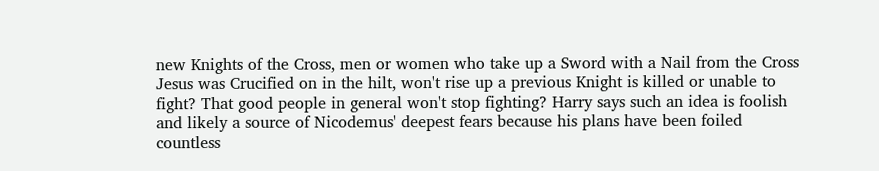new Knights of the Cross, men or women who take up a Sword with a Nail from the Cross Jesus was Crucified on in the hilt, won't rise up a previous Knight is killed or unable to fight? That good people in general won't stop fighting? Harry says such an idea is foolish and likely a source of Nicodemus' deepest fears because his plans have been foiled countless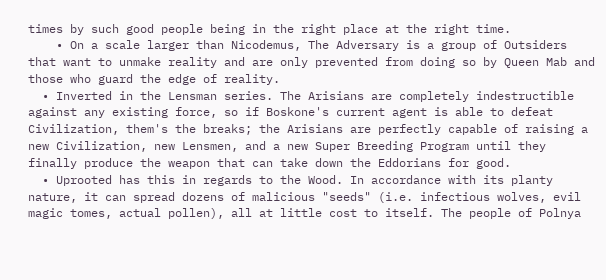times by such good people being in the right place at the right time.
    • On a scale larger than Nicodemus, The Adversary is a group of Outsiders that want to unmake reality and are only prevented from doing so by Queen Mab and those who guard the edge of reality.
  • Inverted in the Lensman series. The Arisians are completely indestructible against any existing force, so if Boskone's current agent is able to defeat Civilization, them's the breaks; the Arisians are perfectly capable of raising a new Civilization, new Lensmen, and a new Super Breeding Program until they finally produce the weapon that can take down the Eddorians for good.
  • Uprooted has this in regards to the Wood. In accordance with its planty nature, it can spread dozens of malicious "seeds" (i.e. infectious wolves, evil magic tomes, actual pollen), all at little cost to itself. The people of Polnya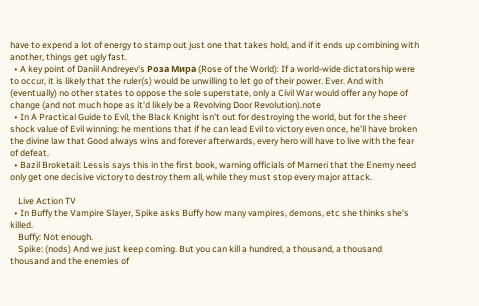have to expend a lot of energy to stamp out just one that takes hold, and if it ends up combining with another, things get ugly fast.
  • A key point of Daniil Andreyev's Роза Мира (Rose of the World): If a world-wide dictatorship were to occur, it is likely that the ruler(s) would be unwilling to let go of their power. Ever. And with (eventually) no other states to oppose the sole superstate, only a Civil War would offer any hope of change (and not much hope as it'd likely be a Revolving Door Revolution).note
  • In A Practical Guide to Evil, the Black Knight isn't out for destroying the world, but for the sheer shock value of Evil winning: he mentions that if he can lead Evil to victory even once, he'll have broken the divine law that Good always wins and forever afterwards, every hero will have to live with the fear of defeat.
  • Bazil Broketail: Lessis says this in the first book, warning officials of Marneri that the Enemy need only get one decisive victory to destroy them all, while they must stop every major attack.

    Live Action TV
  • In Buffy the Vampire Slayer, Spike asks Buffy how many vampires, demons, etc she thinks she's killed.
    Buffy: Not enough.
    Spike: (nods) And we just keep coming. But you can kill a hundred, a thousand, a thousand thousand and the enemies of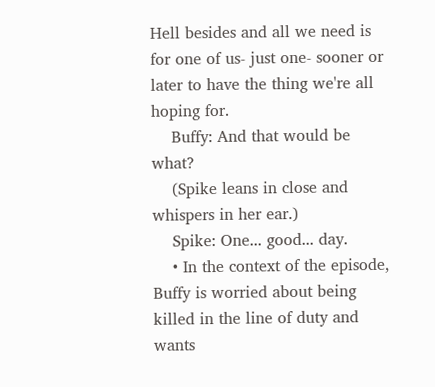Hell besides and all we need is for one of us- just one- sooner or later to have the thing we're all hoping for.
    Buffy: And that would be what?
    (Spike leans in close and whispers in her ear.)
    Spike: One... good... day.
    • In the context of the episode, Buffy is worried about being killed in the line of duty and wants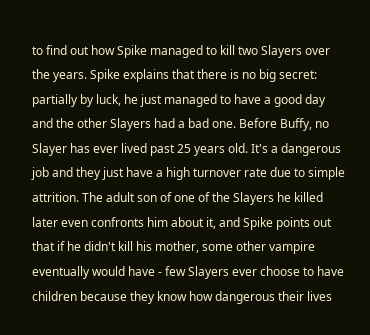to find out how Spike managed to kill two Slayers over the years. Spike explains that there is no big secret: partially by luck, he just managed to have a good day and the other Slayers had a bad one. Before Buffy, no Slayer has ever lived past 25 years old. It's a dangerous job and they just have a high turnover rate due to simple attrition. The adult son of one of the Slayers he killed later even confronts him about it, and Spike points out that if he didn't kill his mother, some other vampire eventually would have - few Slayers ever choose to have children because they know how dangerous their lives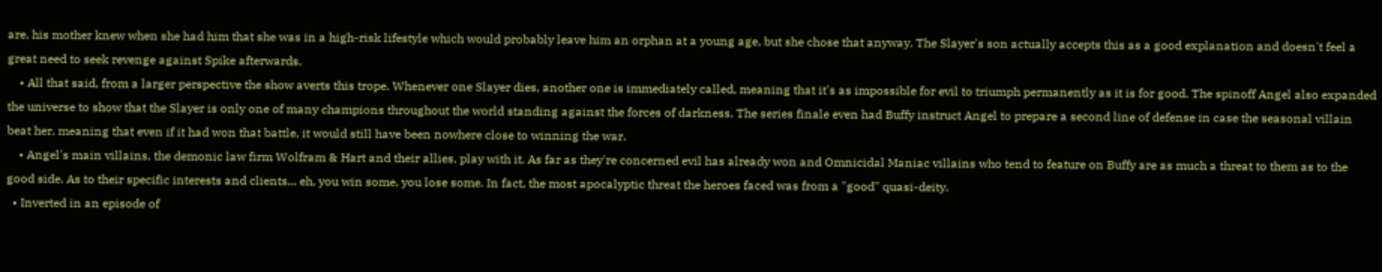are, his mother knew when she had him that she was in a high-risk lifestyle which would probably leave him an orphan at a young age, but she chose that anyway. The Slayer's son actually accepts this as a good explanation and doesn't feel a great need to seek revenge against Spike afterwards.
    • All that said, from a larger perspective the show averts this trope. Whenever one Slayer dies, another one is immediately called, meaning that it's as impossible for evil to triumph permanently as it is for good. The spinoff Angel also expanded the universe to show that the Slayer is only one of many champions throughout the world standing against the forces of darkness. The series finale even had Buffy instruct Angel to prepare a second line of defense in case the seasonal villain beat her, meaning that even if it had won that battle, it would still have been nowhere close to winning the war.
    • Angel's main villains, the demonic law firm Wolfram & Hart and their allies, play with it. As far as they're concerned evil has already won and Omnicidal Maniac villains who tend to feature on Buffy are as much a threat to them as to the good side. As to their specific interests and clients... eh, you win some, you lose some. In fact, the most apocalyptic threat the heroes faced was from a "good" quasi-deity.
  • Inverted in an episode of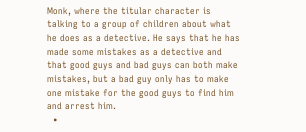Monk, where the titular character is talking to a group of children about what he does as a detective. He says that he has made some mistakes as a detective and that good guys and bad guys can both make mistakes, but a bad guy only has to make one mistake for the good guys to find him and arrest him.
  •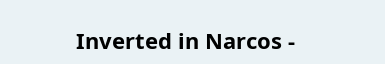Inverted in Narcos -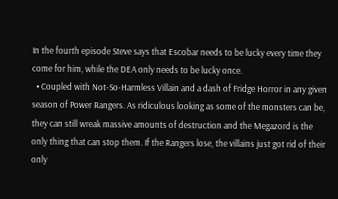In the fourth episode Steve says that Escobar needs to be lucky every time they come for him, while the DEA only needs to be lucky once.
  • Coupled with Not-So-Harmless Villain and a dash of Fridge Horror in any given season of Power Rangers. As ridiculous looking as some of the monsters can be, they can still wreak massive amounts of destruction and the Megazord is the only thing that can stop them. If the Rangers lose, the villains just got rid of their only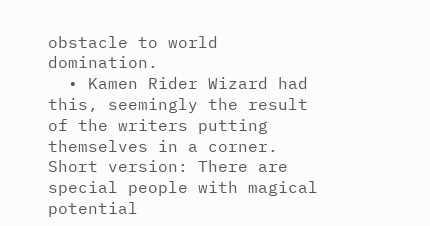obstacle to world domination.
  • Kamen Rider Wizard had this, seemingly the result of the writers putting themselves in a corner. Short version: There are special people with magical potential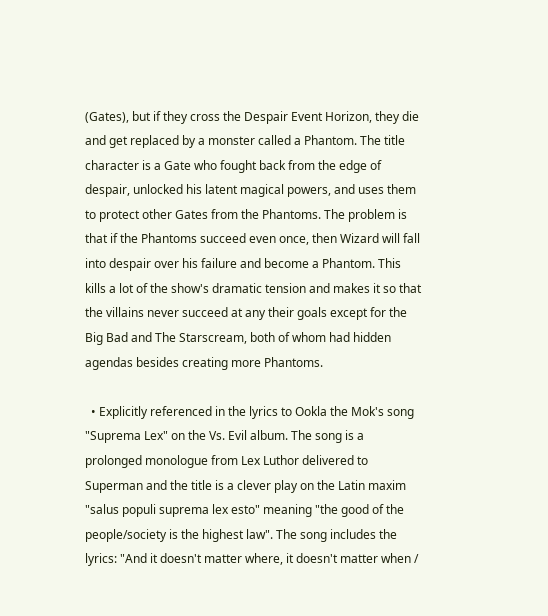(Gates), but if they cross the Despair Event Horizon, they die and get replaced by a monster called a Phantom. The title character is a Gate who fought back from the edge of despair, unlocked his latent magical powers, and uses them to protect other Gates from the Phantoms. The problem is that if the Phantoms succeed even once, then Wizard will fall into despair over his failure and become a Phantom. This kills a lot of the show's dramatic tension and makes it so that the villains never succeed at any their goals except for the Big Bad and The Starscream, both of whom had hidden agendas besides creating more Phantoms.

  • Explicitly referenced in the lyrics to Ookla the Mok's song "Suprema Lex" on the Vs. Evil album. The song is a prolonged monologue from Lex Luthor delivered to Superman and the title is a clever play on the Latin maxim "salus populi suprema lex esto" meaning "the good of the people/society is the highest law". The song includes the lyrics: "And it doesn't matter where, it doesn't matter when /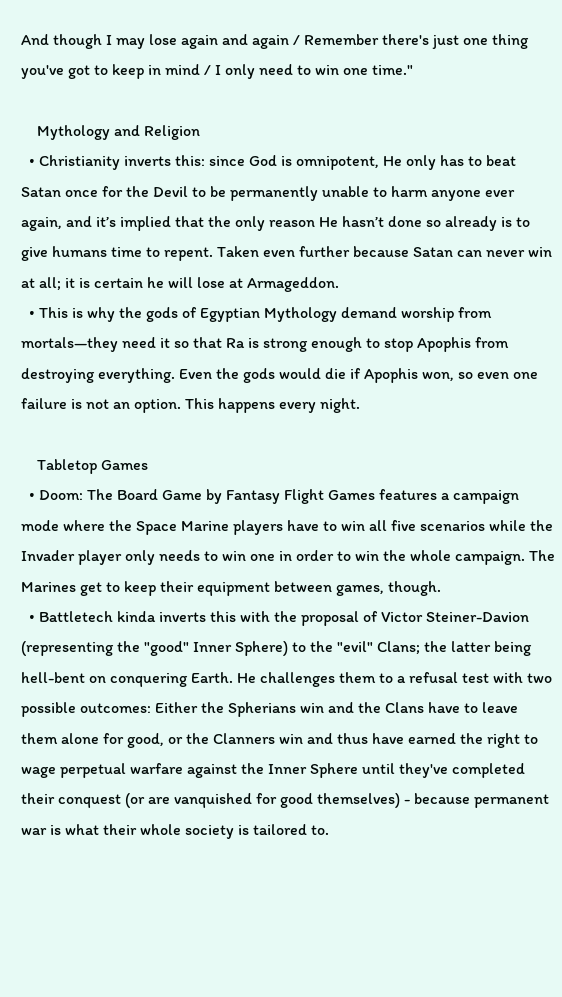And though I may lose again and again / Remember there's just one thing you've got to keep in mind / I only need to win one time."

    Mythology and Religion
  • Christianity inverts this: since God is omnipotent, He only has to beat Satan once for the Devil to be permanently unable to harm anyone ever again, and it’s implied that the only reason He hasn’t done so already is to give humans time to repent. Taken even further because Satan can never win at all; it is certain he will lose at Armageddon.
  • This is why the gods of Egyptian Mythology demand worship from mortals—they need it so that Ra is strong enough to stop Apophis from destroying everything. Even the gods would die if Apophis won, so even one failure is not an option. This happens every night.

    Tabletop Games
  • Doom: The Board Game by Fantasy Flight Games features a campaign mode where the Space Marine players have to win all five scenarios while the Invader player only needs to win one in order to win the whole campaign. The Marines get to keep their equipment between games, though.
  • Battletech kinda inverts this with the proposal of Victor Steiner-Davion (representing the "good" Inner Sphere) to the "evil" Clans; the latter being hell-bent on conquering Earth. He challenges them to a refusal test with two possible outcomes: Either the Spherians win and the Clans have to leave them alone for good, or the Clanners win and thus have earned the right to wage perpetual warfare against the Inner Sphere until they've completed their conquest (or are vanquished for good themselves) - because permanent war is what their whole society is tailored to.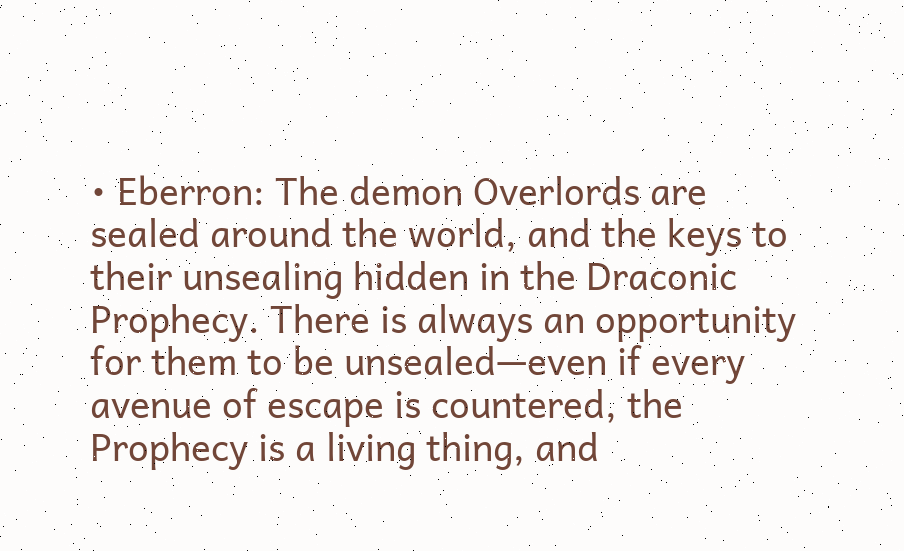• Eberron: The demon Overlords are sealed around the world, and the keys to their unsealing hidden in the Draconic Prophecy. There is always an opportunity for them to be unsealed—even if every avenue of escape is countered, the Prophecy is a living thing, and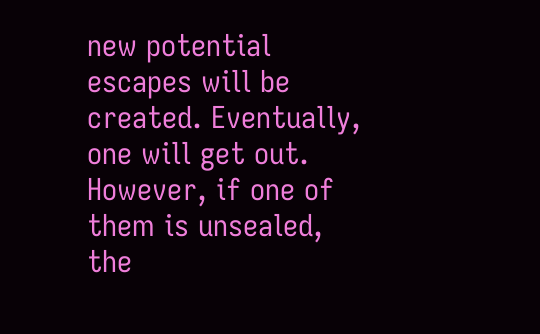new potential escapes will be created. Eventually, one will get out. However, if one of them is unsealed, the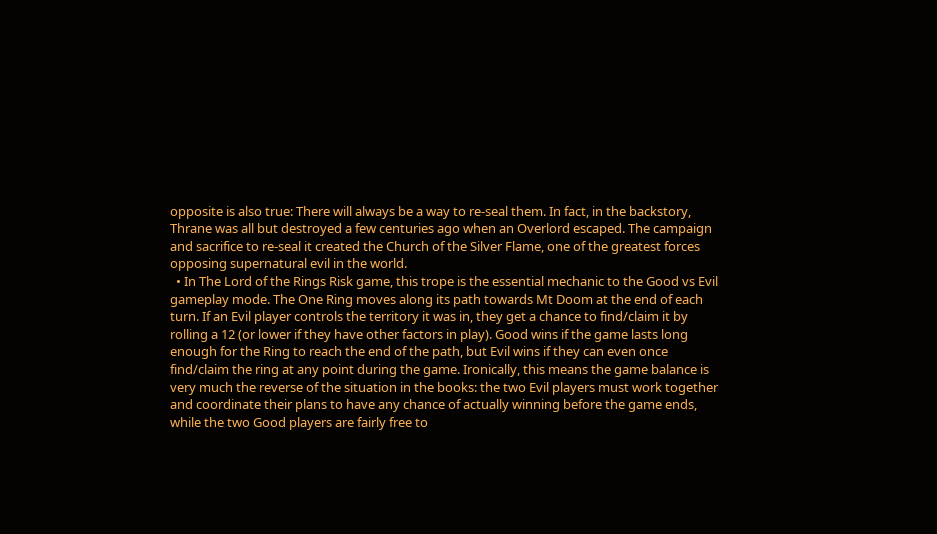opposite is also true: There will always be a way to re-seal them. In fact, in the backstory, Thrane was all but destroyed a few centuries ago when an Overlord escaped. The campaign and sacrifice to re-seal it created the Church of the Silver Flame, one of the greatest forces opposing supernatural evil in the world.
  • In The Lord of the Rings Risk game, this trope is the essential mechanic to the Good vs Evil gameplay mode. The One Ring moves along its path towards Mt Doom at the end of each turn. If an Evil player controls the territory it was in, they get a chance to find/claim it by rolling a 12 (or lower if they have other factors in play). Good wins if the game lasts long enough for the Ring to reach the end of the path, but Evil wins if they can even once find/claim the ring at any point during the game. Ironically, this means the game balance is very much the reverse of the situation in the books: the two Evil players must work together and coordinate their plans to have any chance of actually winning before the game ends, while the two Good players are fairly free to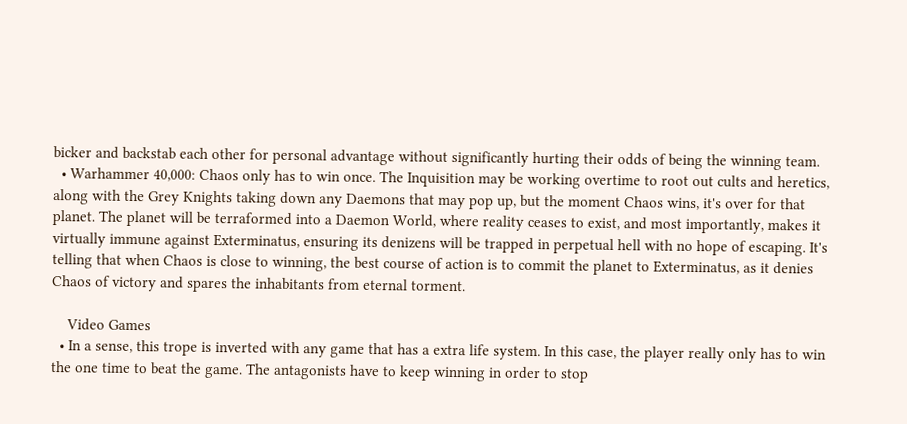bicker and backstab each other for personal advantage without significantly hurting their odds of being the winning team.
  • Warhammer 40,000: Chaos only has to win once. The Inquisition may be working overtime to root out cults and heretics, along with the Grey Knights taking down any Daemons that may pop up, but the moment Chaos wins, it's over for that planet. The planet will be terraformed into a Daemon World, where reality ceases to exist, and most importantly, makes it virtually immune against Exterminatus, ensuring its denizens will be trapped in perpetual hell with no hope of escaping. It's telling that when Chaos is close to winning, the best course of action is to commit the planet to Exterminatus, as it denies Chaos of victory and spares the inhabitants from eternal torment.

    Video Games
  • In a sense, this trope is inverted with any game that has a extra life system. In this case, the player really only has to win the one time to beat the game. The antagonists have to keep winning in order to stop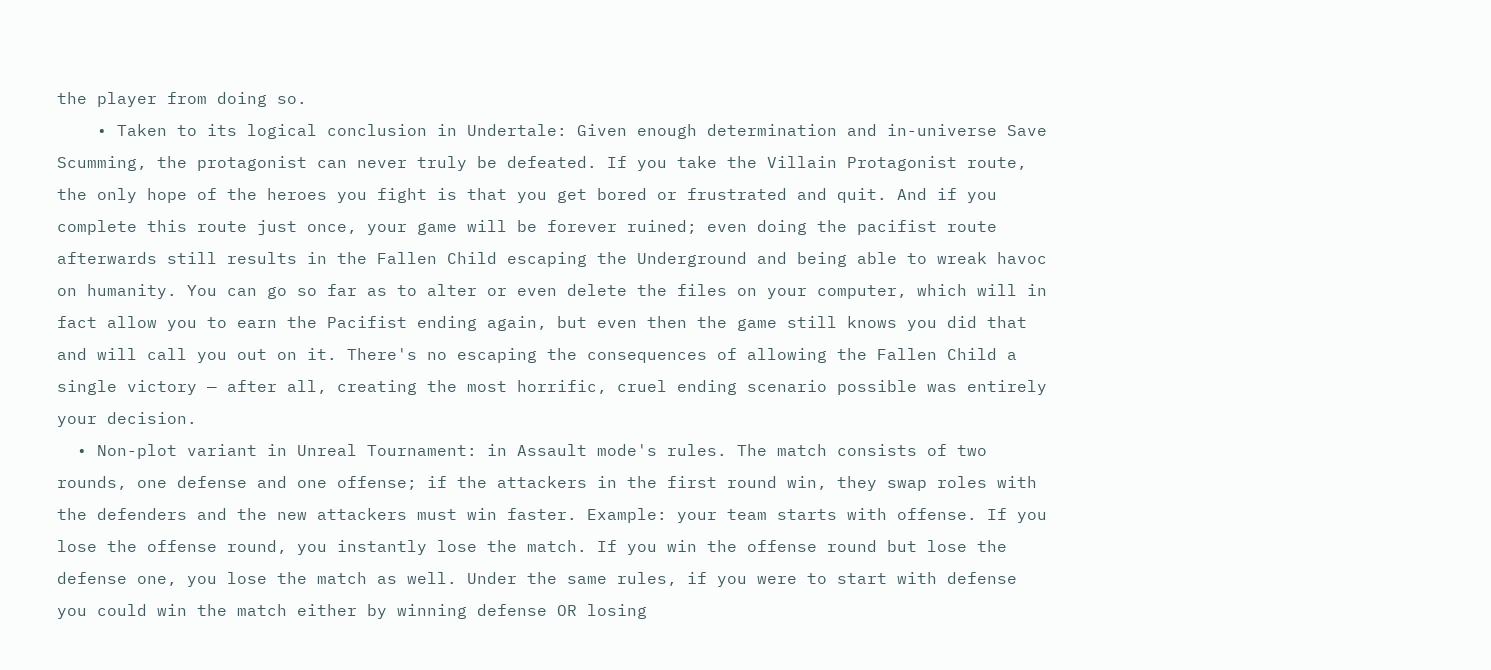the player from doing so.
    • Taken to its logical conclusion in Undertale: Given enough determination and in-universe Save Scumming, the protagonist can never truly be defeated. If you take the Villain Protagonist route, the only hope of the heroes you fight is that you get bored or frustrated and quit. And if you complete this route just once, your game will be forever ruined; even doing the pacifist route afterwards still results in the Fallen Child escaping the Underground and being able to wreak havoc on humanity. You can go so far as to alter or even delete the files on your computer, which will in fact allow you to earn the Pacifist ending again, but even then the game still knows you did that and will call you out on it. There's no escaping the consequences of allowing the Fallen Child a single victory — after all, creating the most horrific, cruel ending scenario possible was entirely your decision.
  • Non-plot variant in Unreal Tournament: in Assault mode's rules. The match consists of two rounds, one defense and one offense; if the attackers in the first round win, they swap roles with the defenders and the new attackers must win faster. Example: your team starts with offense. If you lose the offense round, you instantly lose the match. If you win the offense round but lose the defense one, you lose the match as well. Under the same rules, if you were to start with defense you could win the match either by winning defense OR losing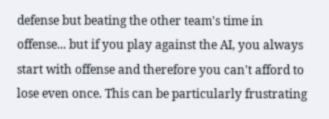defense but beating the other team's time in offense... but if you play against the AI, you always start with offense and therefore you can't afford to lose even once. This can be particularly frustrating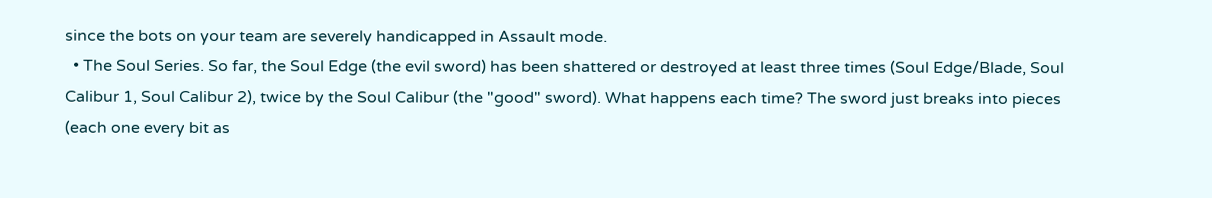since the bots on your team are severely handicapped in Assault mode.
  • The Soul Series. So far, the Soul Edge (the evil sword) has been shattered or destroyed at least three times (Soul Edge/Blade, Soul Calibur 1, Soul Calibur 2), twice by the Soul Calibur (the "good" sword). What happens each time? The sword just breaks into pieces (each one every bit as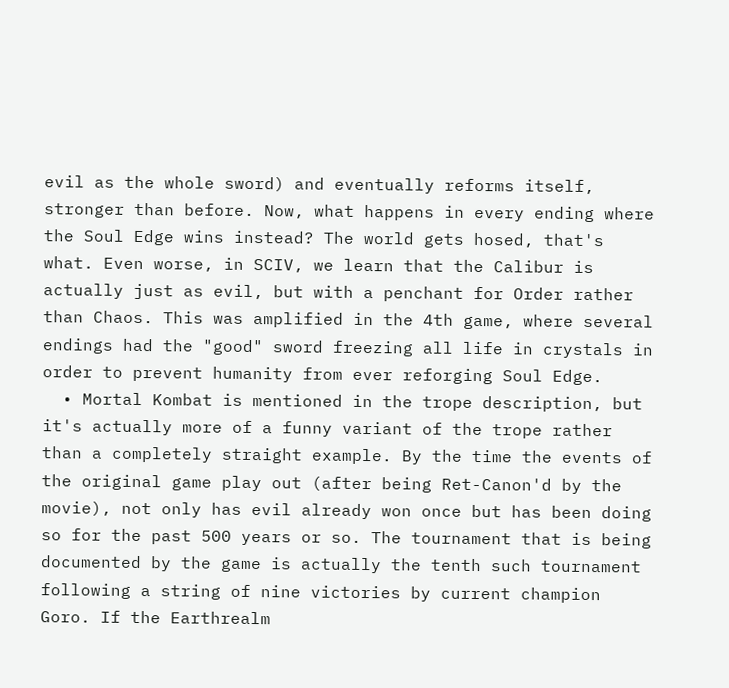evil as the whole sword) and eventually reforms itself, stronger than before. Now, what happens in every ending where the Soul Edge wins instead? The world gets hosed, that's what. Even worse, in SCIV, we learn that the Calibur is actually just as evil, but with a penchant for Order rather than Chaos. This was amplified in the 4th game, where several endings had the "good" sword freezing all life in crystals in order to prevent humanity from ever reforging Soul Edge.
  • Mortal Kombat is mentioned in the trope description, but it's actually more of a funny variant of the trope rather than a completely straight example. By the time the events of the original game play out (after being Ret-Canon'd by the movie), not only has evil already won once but has been doing so for the past 500 years or so. The tournament that is being documented by the game is actually the tenth such tournament following a string of nine victories by current champion Goro. If the Earthrealm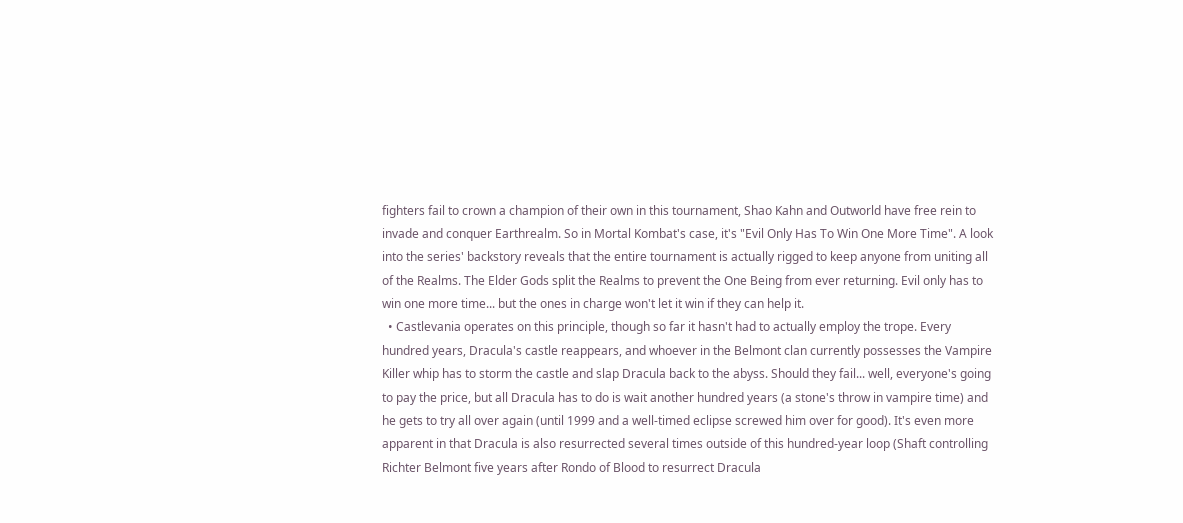fighters fail to crown a champion of their own in this tournament, Shao Kahn and Outworld have free rein to invade and conquer Earthrealm. So in Mortal Kombat's case, it's "Evil Only Has To Win One More Time". A look into the series' backstory reveals that the entire tournament is actually rigged to keep anyone from uniting all of the Realms. The Elder Gods split the Realms to prevent the One Being from ever returning. Evil only has to win one more time... but the ones in charge won't let it win if they can help it.
  • Castlevania operates on this principle, though so far it hasn't had to actually employ the trope. Every hundred years, Dracula's castle reappears, and whoever in the Belmont clan currently possesses the Vampire Killer whip has to storm the castle and slap Dracula back to the abyss. Should they fail... well, everyone's going to pay the price, but all Dracula has to do is wait another hundred years (a stone's throw in vampire time) and he gets to try all over again (until 1999 and a well-timed eclipse screwed him over for good). It's even more apparent in that Dracula is also resurrected several times outside of this hundred-year loop (Shaft controlling Richter Belmont five years after Rondo of Blood to resurrect Dracula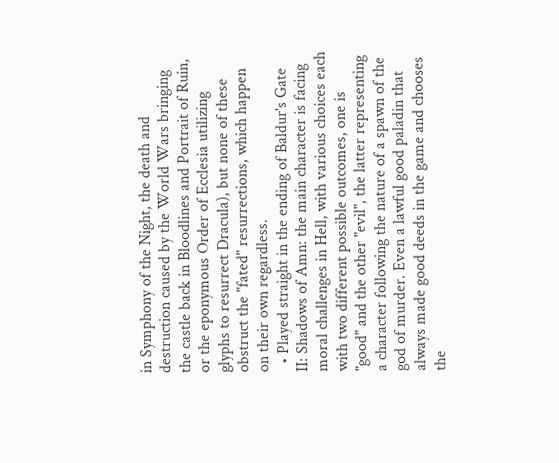in Symphony of the Night, the death and destruction caused by the World Wars bringing the castle back in Bloodlines and Portrait of Ruin, or the eponymous Order of Ecclesia utilizing glyphs to resurrect Dracula), but none of these obstruct the "fated" resurrections, which happen on their own regardless.
  • Played straight in the ending of Baldur's Gate II: Shadows of Amn: the main character is facing moral challenges in Hell, with various choices each with two different possible outcomes, one is "good" and the other "evil", the latter representing a character following the nature of a spawn of the god of murder. Even a lawful good paladin that always made good deeds in the game and chooses the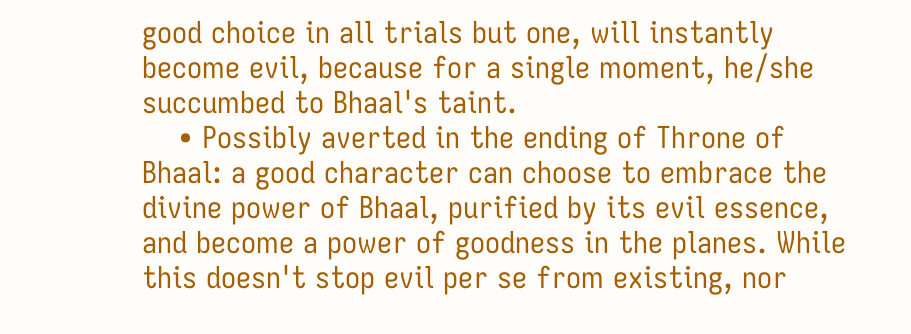good choice in all trials but one, will instantly become evil, because for a single moment, he/she succumbed to Bhaal's taint.
    • Possibly averted in the ending of Throne of Bhaal: a good character can choose to embrace the divine power of Bhaal, purified by its evil essence, and become a power of goodness in the planes. While this doesn't stop evil per se from existing, nor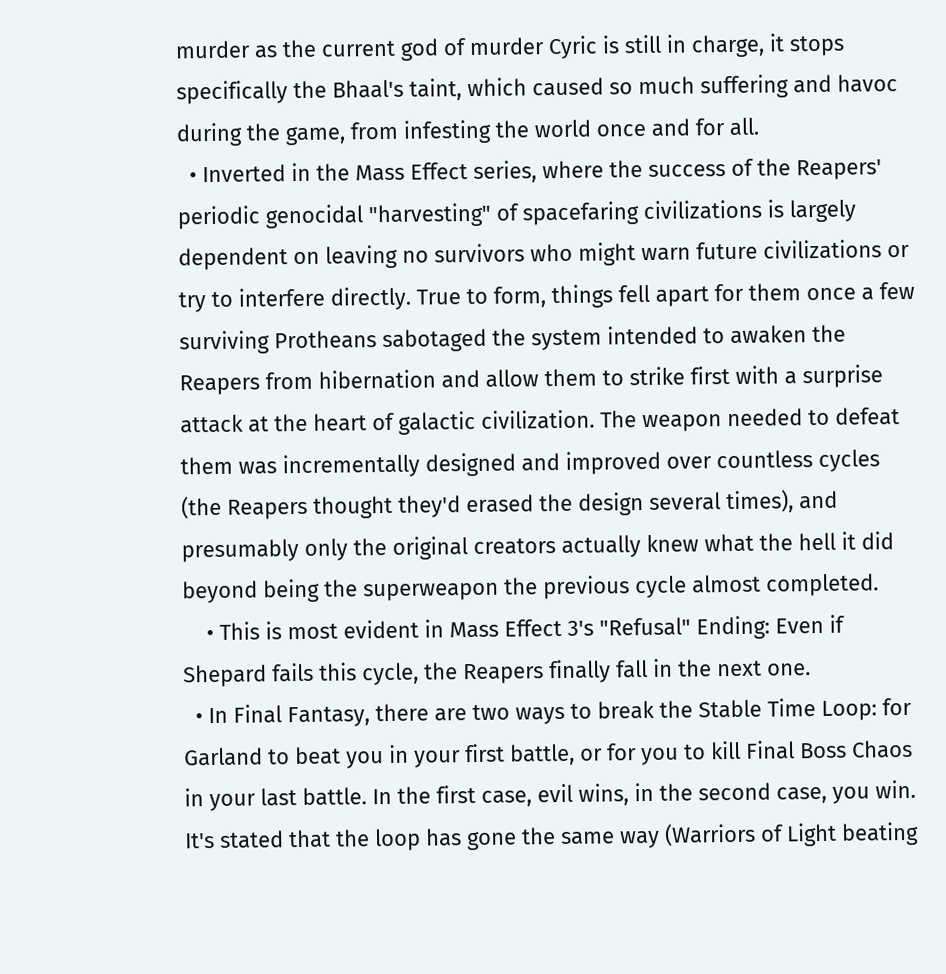murder as the current god of murder Cyric is still in charge, it stops specifically the Bhaal's taint, which caused so much suffering and havoc during the game, from infesting the world once and for all.
  • Inverted in the Mass Effect series, where the success of the Reapers' periodic genocidal "harvesting" of spacefaring civilizations is largely dependent on leaving no survivors who might warn future civilizations or try to interfere directly. True to form, things fell apart for them once a few surviving Protheans sabotaged the system intended to awaken the Reapers from hibernation and allow them to strike first with a surprise attack at the heart of galactic civilization. The weapon needed to defeat them was incrementally designed and improved over countless cycles (the Reapers thought they'd erased the design several times), and presumably only the original creators actually knew what the hell it did beyond being the superweapon the previous cycle almost completed.
    • This is most evident in Mass Effect 3's "Refusal" Ending: Even if Shepard fails this cycle, the Reapers finally fall in the next one.
  • In Final Fantasy, there are two ways to break the Stable Time Loop: for Garland to beat you in your first battle, or for you to kill Final Boss Chaos in your last battle. In the first case, evil wins, in the second case, you win. It's stated that the loop has gone the same way (Warriors of Light beating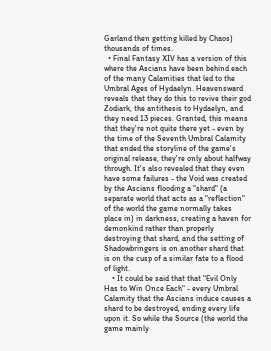Garland then getting killed by Chaos) thousands of times.
  • Final Fantasy XIV has a version of this where the Ascians have been behind each of the many Calamities that led to the Umbral Ages of Hydaelyn. Heavensward reveals that they do this to revive their god Zodiark, the antithesis to Hydaelyn, and they need 13 pieces. Granted, this means that they're not quite there yet - even by the time of the Seventh Umbral Calamity that ended the storyline of the game's original release, they're only about halfway through. It's also revealed that they even have some failures - the Void was created by the Ascians flooding a "shard" (a separate world that acts as a "reflection" of the world the game normally takes place in) in darkness, creating a haven for demonkind rather than properly destroying that shard, and the setting of Shadowbringers is on another shard that is on the cusp of a similar fate to a flood of light.
    • It could be said that that "Evil Only Has to Win Once Each" - every Umbral Calamity that the Ascians induce causes a shard to be destroyed, ending every life upon it. So while the Source (the world the game mainly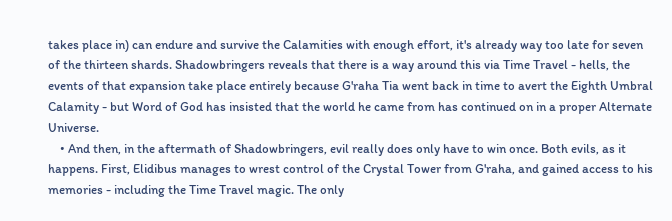takes place in) can endure and survive the Calamities with enough effort, it's already way too late for seven of the thirteen shards. Shadowbringers reveals that there is a way around this via Time Travel - hells, the events of that expansion take place entirely because G'raha Tia went back in time to avert the Eighth Umbral Calamity - but Word of God has insisted that the world he came from has continued on in a proper Alternate Universe.
    • And then, in the aftermath of Shadowbringers, evil really does only have to win once. Both evils, as it happens. First, Elidibus manages to wrest control of the Crystal Tower from G'raha, and gained access to his memories - including the Time Travel magic. The only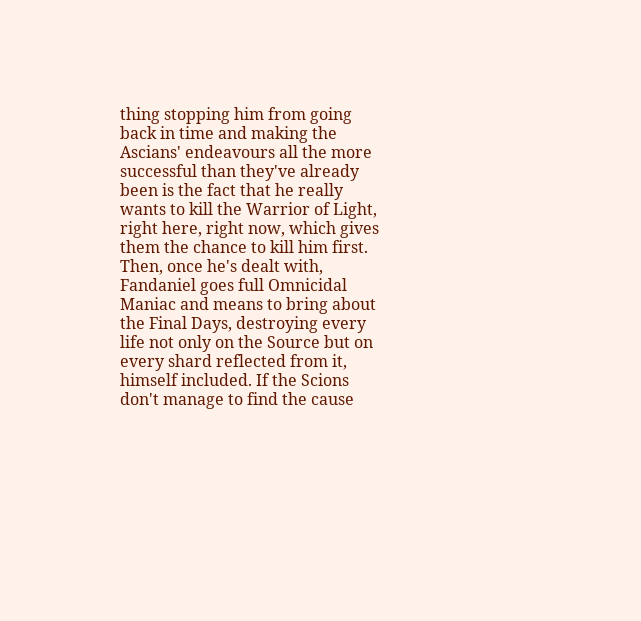thing stopping him from going back in time and making the Ascians' endeavours all the more successful than they've already been is the fact that he really wants to kill the Warrior of Light, right here, right now, which gives them the chance to kill him first. Then, once he's dealt with, Fandaniel goes full Omnicidal Maniac and means to bring about the Final Days, destroying every life not only on the Source but on every shard reflected from it, himself included. If the Scions don't manage to find the cause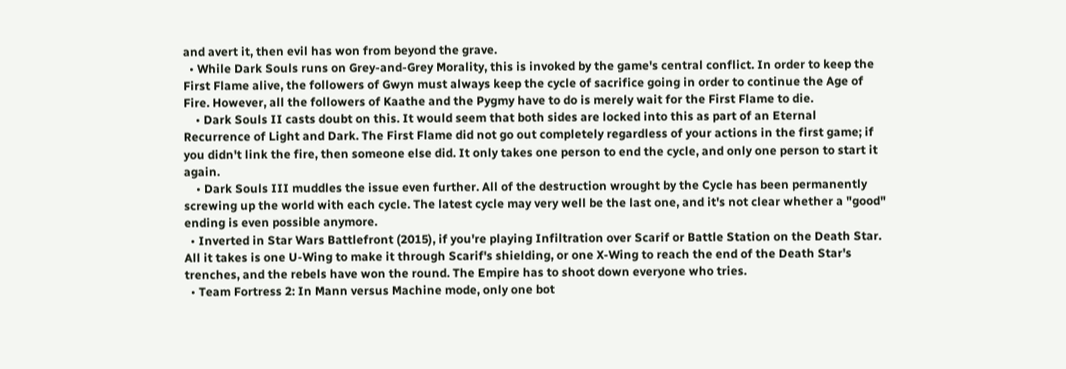and avert it, then evil has won from beyond the grave.
  • While Dark Souls runs on Grey-and-Grey Morality, this is invoked by the game's central conflict. In order to keep the First Flame alive, the followers of Gwyn must always keep the cycle of sacrifice going in order to continue the Age of Fire. However, all the followers of Kaathe and the Pygmy have to do is merely wait for the First Flame to die.
    • Dark Souls II casts doubt on this. It would seem that both sides are locked into this as part of an Eternal Recurrence of Light and Dark. The First Flame did not go out completely regardless of your actions in the first game; if you didn't link the fire, then someone else did. It only takes one person to end the cycle, and only one person to start it again.
    • Dark Souls III muddles the issue even further. All of the destruction wrought by the Cycle has been permanently screwing up the world with each cycle. The latest cycle may very well be the last one, and it's not clear whether a "good" ending is even possible anymore.
  • Inverted in Star Wars Battlefront (2015), if you're playing Infiltration over Scarif or Battle Station on the Death Star. All it takes is one U-Wing to make it through Scarif's shielding, or one X-Wing to reach the end of the Death Star's trenches, and the rebels have won the round. The Empire has to shoot down everyone who tries.
  • Team Fortress 2: In Mann versus Machine mode, only one bot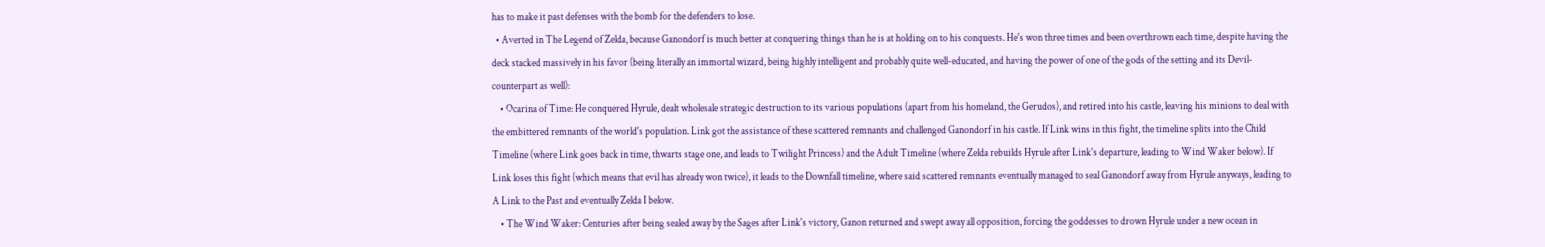has to make it past defenses with the bomb for the defenders to lose.
  • Averted in The Legend of Zelda, because Ganondorf is much better at conquering things than he is at holding on to his conquests. He's won three times and been overthrown each time, despite having the deck stacked massively in his favor (being literally an immortal wizard, being highly intelligent and probably quite well-educated, and having the power of one of the gods of the setting and its Devil-counterpart as well):
    • Ocarina of Time: He conquered Hyrule, dealt wholesale strategic destruction to its various populations (apart from his homeland, the Gerudos), and retired into his castle, leaving his minions to deal with the embittered remnants of the world's population. Link got the assistance of these scattered remnants and challenged Ganondorf in his castle. If Link wins in this fight, the timeline splits into the Child Timeline (where Link goes back in time, thwarts stage one, and leads to Twilight Princess) and the Adult Timeline (where Zelda rebuilds Hyrule after Link's departure, leading to Wind Waker below). If Link loses this fight (which means that evil has already won twice), it leads to the Downfall timeline, where said scattered remnants eventually managed to seal Ganondorf away from Hyrule anyways, leading to A Link to the Past and eventually Zelda I below.
    • The Wind Waker: Centuries after being sealed away by the Sages after Link's victory, Ganon returned and swept away all opposition, forcing the goddesses to drown Hyrule under a new ocean in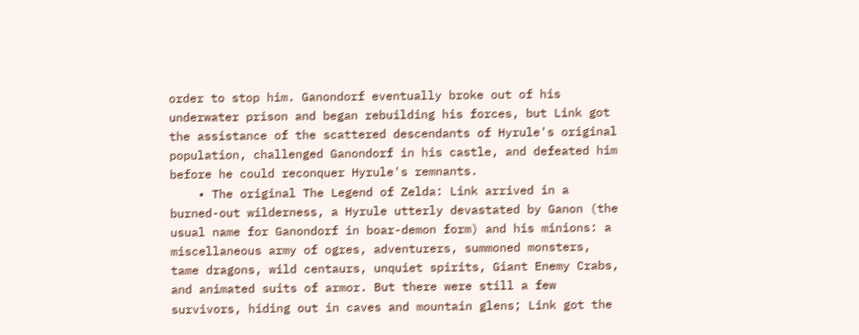order to stop him. Ganondorf eventually broke out of his underwater prison and began rebuilding his forces, but Link got the assistance of the scattered descendants of Hyrule's original population, challenged Ganondorf in his castle, and defeated him before he could reconquer Hyrule's remnants.
    • The original The Legend of Zelda: Link arrived in a burned-out wilderness, a Hyrule utterly devastated by Ganon (the usual name for Ganondorf in boar-demon form) and his minions: a miscellaneous army of ogres, adventurers, summoned monsters, tame dragons, wild centaurs, unquiet spirits, Giant Enemy Crabs, and animated suits of armor. But there were still a few survivors, hiding out in caves and mountain glens; Link got the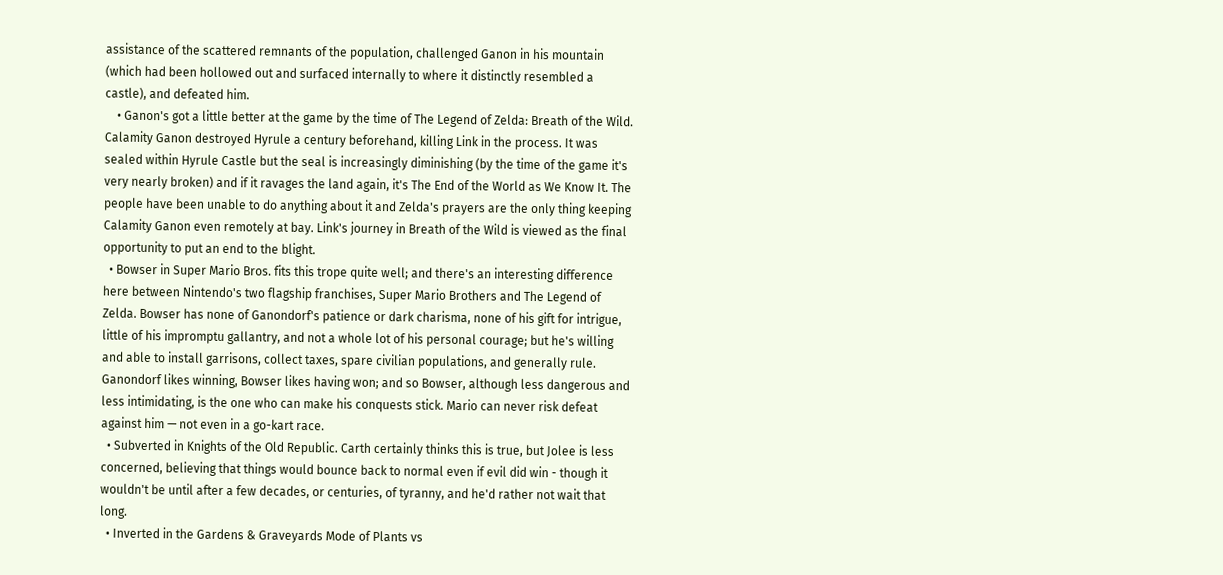assistance of the scattered remnants of the population, challenged Ganon in his mountain (which had been hollowed out and surfaced internally to where it distinctly resembled a castle), and defeated him.
    • Ganon's got a little better at the game by the time of The Legend of Zelda: Breath of the Wild. Calamity Ganon destroyed Hyrule a century beforehand, killing Link in the process. It was sealed within Hyrule Castle but the seal is increasingly diminishing (by the time of the game it's very nearly broken) and if it ravages the land again, it's The End of the World as We Know It. The people have been unable to do anything about it and Zelda's prayers are the only thing keeping Calamity Ganon even remotely at bay. Link's journey in Breath of the Wild is viewed as the final opportunity to put an end to the blight.
  • Bowser in Super Mario Bros. fits this trope quite well; and there's an interesting difference here between Nintendo's two flagship franchises, Super Mario Brothers and The Legend of Zelda. Bowser has none of Ganondorf's patience or dark charisma, none of his gift for intrigue, little of his impromptu gallantry, and not a whole lot of his personal courage; but he's willing and able to install garrisons, collect taxes, spare civilian populations, and generally rule. Ganondorf likes winning, Bowser likes having won; and so Bowser, although less dangerous and less intimidating, is the one who can make his conquests stick. Mario can never risk defeat against him — not even in a go-kart race.
  • Subverted in Knights of the Old Republic. Carth certainly thinks this is true, but Jolee is less concerned, believing that things would bounce back to normal even if evil did win - though it wouldn't be until after a few decades, or centuries, of tyranny, and he'd rather not wait that long.
  • Inverted in the Gardens & Graveyards Mode of Plants vs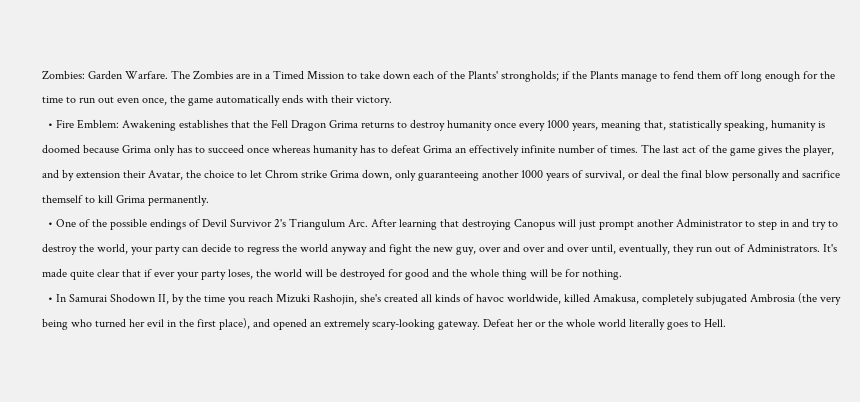Zombies: Garden Warfare. The Zombies are in a Timed Mission to take down each of the Plants' strongholds; if the Plants manage to fend them off long enough for the time to run out even once, the game automatically ends with their victory.
  • Fire Emblem: Awakening establishes that the Fell Dragon Grima returns to destroy humanity once every 1000 years, meaning that, statistically speaking, humanity is doomed because Grima only has to succeed once whereas humanity has to defeat Grima an effectively infinite number of times. The last act of the game gives the player, and by extension their Avatar, the choice to let Chrom strike Grima down, only guaranteeing another 1000 years of survival, or deal the final blow personally and sacrifice themself to kill Grima permanently.
  • One of the possible endings of Devil Survivor 2's Triangulum Arc. After learning that destroying Canopus will just prompt another Administrator to step in and try to destroy the world, your party can decide to regress the world anyway and fight the new guy, over and over and over until, eventually, they run out of Administrators. It's made quite clear that if ever your party loses, the world will be destroyed for good and the whole thing will be for nothing.
  • In Samurai Shodown II, by the time you reach Mizuki Rashojin, she's created all kinds of havoc worldwide, killed Amakusa, completely subjugated Ambrosia (the very being who turned her evil in the first place), and opened an extremely scary-looking gateway. Defeat her or the whole world literally goes to Hell.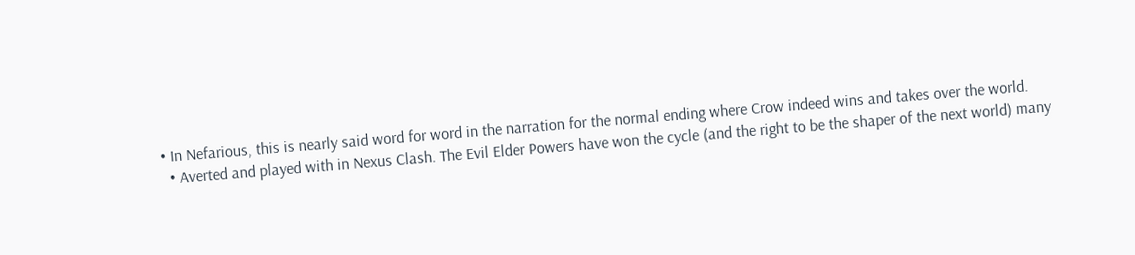• In Nefarious, this is nearly said word for word in the narration for the normal ending where Crow indeed wins and takes over the world.
  • Averted and played with in Nexus Clash. The Evil Elder Powers have won the cycle (and the right to be the shaper of the next world) many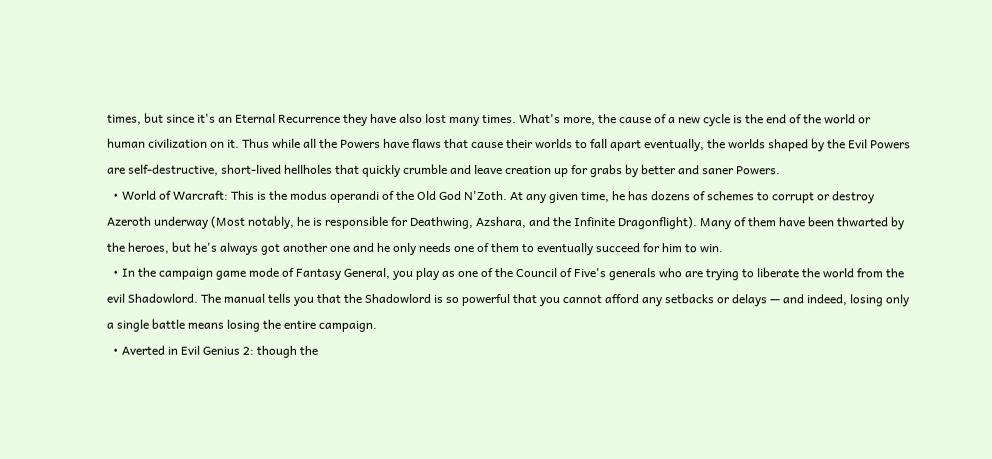times, but since it's an Eternal Recurrence they have also lost many times. What's more, the cause of a new cycle is the end of the world or human civilization on it. Thus while all the Powers have flaws that cause their worlds to fall apart eventually, the worlds shaped by the Evil Powers are self-destructive, short-lived hellholes that quickly crumble and leave creation up for grabs by better and saner Powers.
  • World of Warcraft: This is the modus operandi of the Old God N'Zoth. At any given time, he has dozens of schemes to corrupt or destroy Azeroth underway (Most notably, he is responsible for Deathwing, Azshara, and the Infinite Dragonflight). Many of them have been thwarted by the heroes, but he's always got another one and he only needs one of them to eventually succeed for him to win.
  • In the campaign game mode of Fantasy General, you play as one of the Council of Five's generals who are trying to liberate the world from the evil Shadowlord. The manual tells you that the Shadowlord is so powerful that you cannot afford any setbacks or delays — and indeed, losing only a single battle means losing the entire campaign.
  • Averted in Evil Genius 2: though the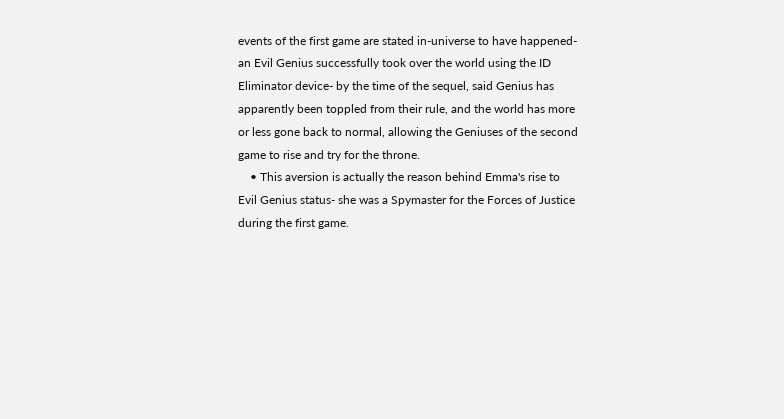events of the first game are stated in-universe to have happened- an Evil Genius successfully took over the world using the ID Eliminator device- by the time of the sequel, said Genius has apparently been toppled from their rule, and the world has more or less gone back to normal, allowing the Geniuses of the second game to rise and try for the throne.
    • This aversion is actually the reason behind Emma's rise to Evil Genius status- she was a Spymaster for the Forces of Justice during the first game.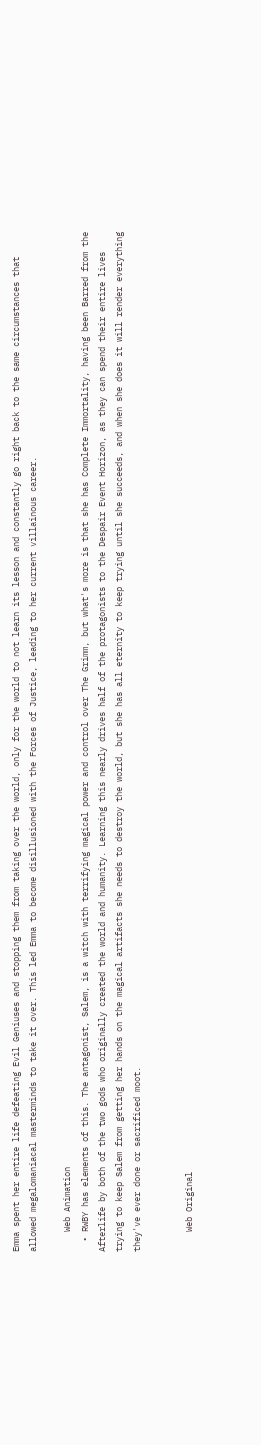Emma spent her entire life defeating Evil Geniuses and stopping them from taking over the world, only for the world to not learn its lesson and constantly go right back to the same circumstances that allowed megalomaniacal masterminds to take it over. This led Emma to become disillusioned with the Forces of Justice, leading to her current villainous career.

    Web Animation
  • RWBY has elements of this. The antagonist, Salem, is a witch with terrifying magical power and control over The Grimm, but what's more is that she has Complete Immortality, having been Barred from the Afterlife by both of the two gods who originally created the world and humanity. Learning this nearly drives half of the protagonists to the Despair Event Horizon, as they can spend their entire lives trying to keep Salem from getting her hands on the magical artifacts she needs to destroy the world, but she has all eternity to keep trying until she succeeds, and when she does it will render everything they've ever done or sacrificed moot.


    Web Original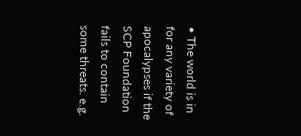• The world is in for any variety of apocalypses if the SCP Foundation fails to contain some threats. e.g.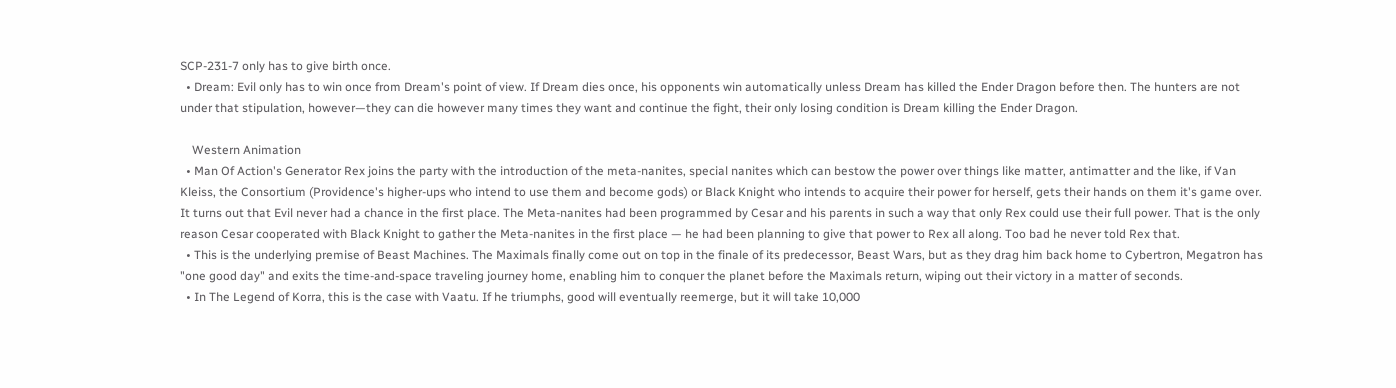SCP-231-7 only has to give birth once.
  • Dream: Evil only has to win once from Dream's point of view. If Dream dies once, his opponents win automatically unless Dream has killed the Ender Dragon before then. The hunters are not under that stipulation, however—they can die however many times they want and continue the fight, their only losing condition is Dream killing the Ender Dragon.

    Western Animation
  • Man Of Action's Generator Rex joins the party with the introduction of the meta-nanites, special nanites which can bestow the power over things like matter, antimatter and the like, if Van Kleiss, the Consortium (Providence's higher-ups who intend to use them and become gods) or Black Knight who intends to acquire their power for herself, gets their hands on them it's game over. It turns out that Evil never had a chance in the first place. The Meta-nanites had been programmed by Cesar and his parents in such a way that only Rex could use their full power. That is the only reason Cesar cooperated with Black Knight to gather the Meta-nanites in the first place — he had been planning to give that power to Rex all along. Too bad he never told Rex that.
  • This is the underlying premise of Beast Machines. The Maximals finally come out on top in the finale of its predecessor, Beast Wars, but as they drag him back home to Cybertron, Megatron has "one good day" and exits the time-and-space traveling journey home, enabling him to conquer the planet before the Maximals return, wiping out their victory in a matter of seconds.
  • In The Legend of Korra, this is the case with Vaatu. If he triumphs, good will eventually reemerge, but it will take 10,000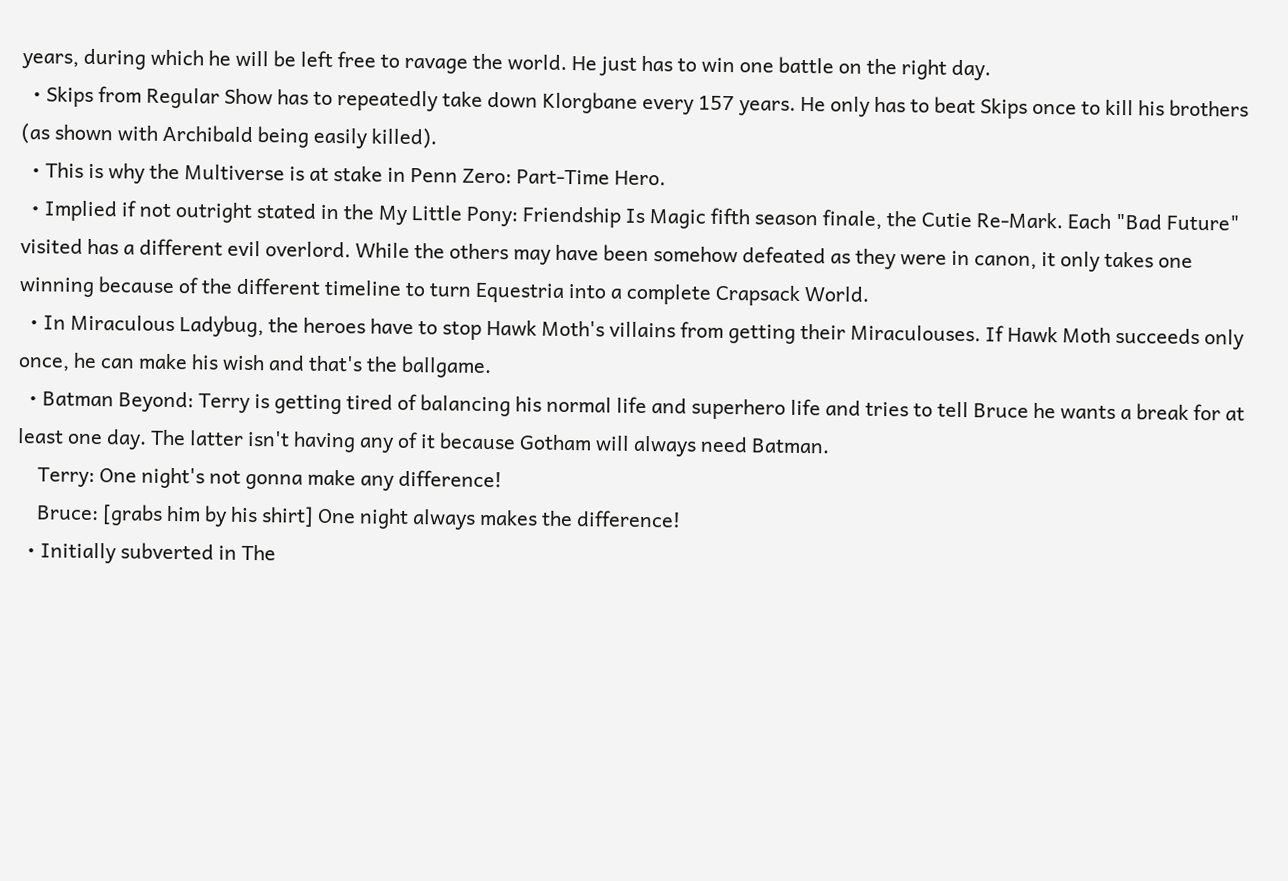years, during which he will be left free to ravage the world. He just has to win one battle on the right day.
  • Skips from Regular Show has to repeatedly take down Klorgbane every 157 years. He only has to beat Skips once to kill his brothers (as shown with Archibald being easily killed).
  • This is why the Multiverse is at stake in Penn Zero: Part-Time Hero.
  • Implied if not outright stated in the My Little Pony: Friendship Is Magic fifth season finale, the Cutie Re-Mark. Each "Bad Future" visited has a different evil overlord. While the others may have been somehow defeated as they were in canon, it only takes one winning because of the different timeline to turn Equestria into a complete Crapsack World.
  • In Miraculous Ladybug, the heroes have to stop Hawk Moth's villains from getting their Miraculouses. If Hawk Moth succeeds only once, he can make his wish and that's the ballgame.
  • Batman Beyond: Terry is getting tired of balancing his normal life and superhero life and tries to tell Bruce he wants a break for at least one day. The latter isn't having any of it because Gotham will always need Batman.
    Terry: One night's not gonna make any difference!
    Bruce: [grabs him by his shirt] One night always makes the difference!
  • Initially subverted in The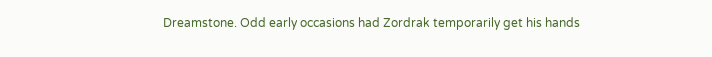Dreamstone. Odd early occasions had Zordrak temporarily get his hands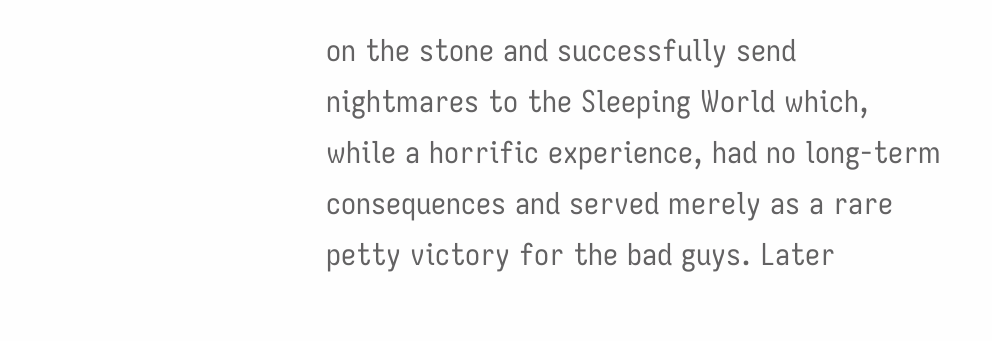on the stone and successfully send nightmares to the Sleeping World which, while a horrific experience, had no long-term consequences and served merely as a rare petty victory for the bad guys. Later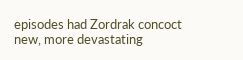episodes had Zordrak concoct new, more devastating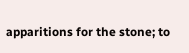apparitions for the stone; to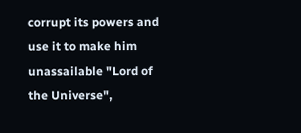corrupt its powers and use it to make him unassailable "Lord of the Universe",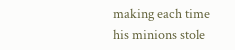making each time his minions stole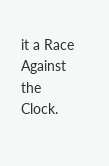it a Race Against the Clock.